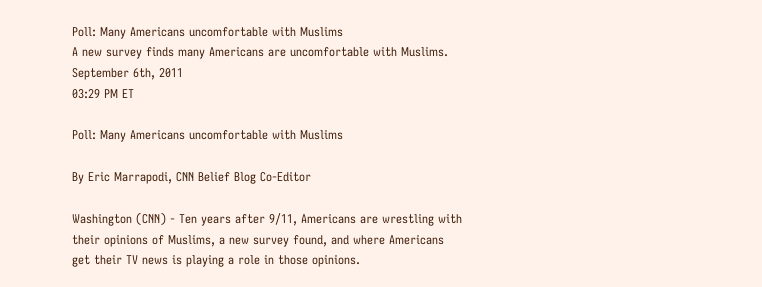Poll: Many Americans uncomfortable with Muslims
A new survey finds many Americans are uncomfortable with Muslims.
September 6th, 2011
03:29 PM ET

Poll: Many Americans uncomfortable with Muslims

By Eric Marrapodi, CNN Belief Blog Co-Editor

Washington (CNN) - Ten years after 9/11, Americans are wrestling with their opinions of Muslims, a new survey found, and where Americans get their TV news is playing a role in those opinions.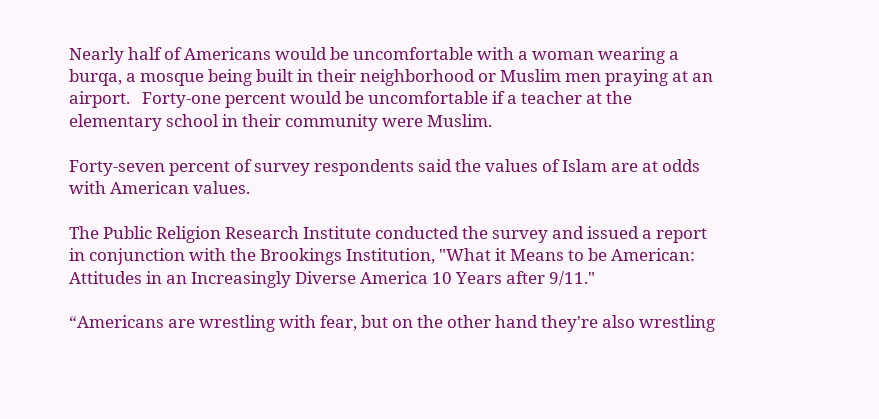Nearly half of Americans would be uncomfortable with a woman wearing a burqa, a mosque being built in their neighborhood or Muslim men praying at an airport.   Forty-one percent would be uncomfortable if a teacher at the elementary school in their community were Muslim.

Forty-seven percent of survey respondents said the values of Islam are at odds with American values.

The Public Religion Research Institute conducted the survey and issued a report in conjunction with the Brookings Institution, "What it Means to be American: Attitudes in an Increasingly Diverse America 10 Years after 9/11."

“Americans are wrestling with fear, but on the other hand they're also wrestling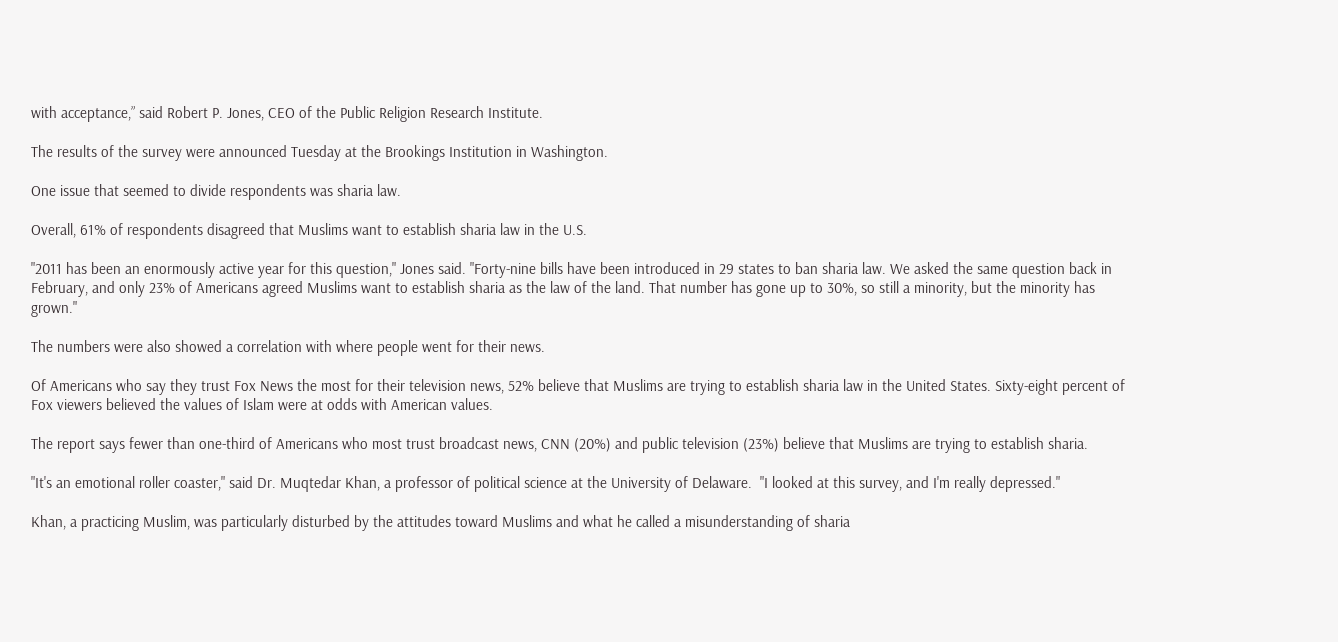with acceptance,” said Robert P. Jones, CEO of the Public Religion Research Institute.

The results of the survey were announced Tuesday at the Brookings Institution in Washington.

One issue that seemed to divide respondents was sharia law.

Overall, 61% of respondents disagreed that Muslims want to establish sharia law in the U.S.

"2011 has been an enormously active year for this question," Jones said. "Forty-nine bills have been introduced in 29 states to ban sharia law. We asked the same question back in February, and only 23% of Americans agreed Muslims want to establish sharia as the law of the land. That number has gone up to 30%, so still a minority, but the minority has grown."

The numbers were also showed a correlation with where people went for their news.

Of Americans who say they trust Fox News the most for their television news, 52% believe that Muslims are trying to establish sharia law in the United States. Sixty-eight percent of Fox viewers believed the values of Islam were at odds with American values.

The report says fewer than one-third of Americans who most trust broadcast news, CNN (20%) and public television (23%) believe that Muslims are trying to establish sharia.

"It's an emotional roller coaster," said Dr. Muqtedar Khan, a professor of political science at the University of Delaware.  "I looked at this survey, and I'm really depressed."

Khan, a practicing Muslim, was particularly disturbed by the attitudes toward Muslims and what he called a misunderstanding of sharia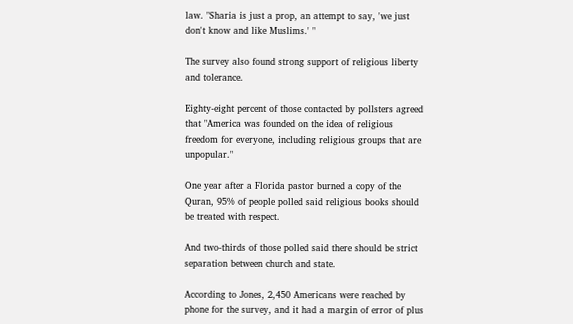law. "Sharia is just a prop, an attempt to say, 'we just don't know and like Muslims.' "

The survey also found strong support of religious liberty and tolerance.

Eighty-eight percent of those contacted by pollsters agreed that "America was founded on the idea of religious freedom for everyone, including religious groups that are unpopular."

One year after a Florida pastor burned a copy of the Quran, 95% of people polled said religious books should be treated with respect.

And two-thirds of those polled said there should be strict separation between church and state.

According to Jones, 2,450 Americans were reached by phone for the survey, and it had a margin of error of plus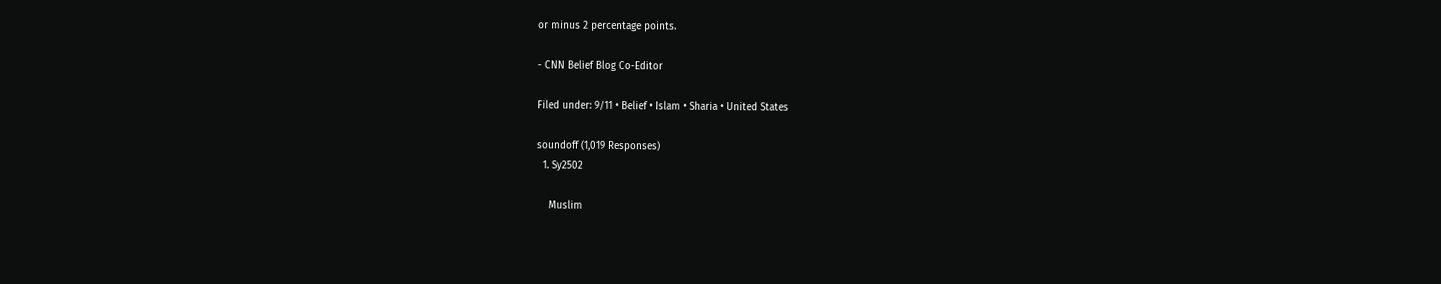or minus 2 percentage points.

- CNN Belief Blog Co-Editor

Filed under: 9/11 • Belief • Islam • Sharia • United States

soundoff (1,019 Responses)
  1. Sy2502

    Muslim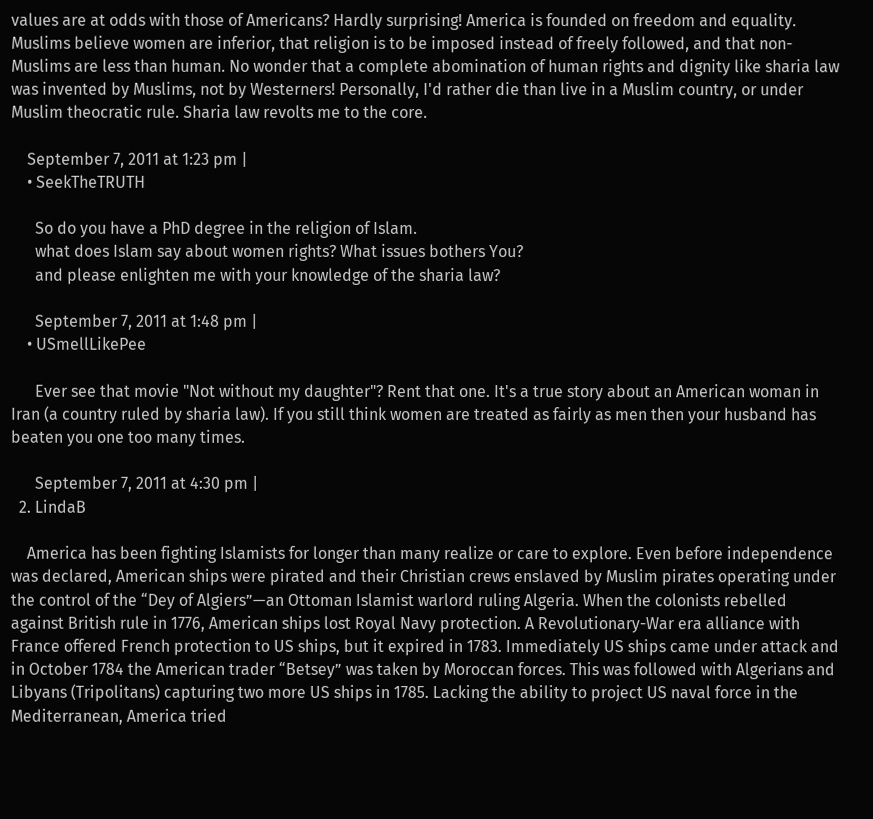values are at odds with those of Americans? Hardly surprising! America is founded on freedom and equality. Muslims believe women are inferior, that religion is to be imposed instead of freely followed, and that non-Muslims are less than human. No wonder that a complete abomination of human rights and dignity like sharia law was invented by Muslims, not by Westerners! Personally, I'd rather die than live in a Muslim country, or under Muslim theocratic rule. Sharia law revolts me to the core.

    September 7, 2011 at 1:23 pm |
    • SeekTheTRUTH

      So do you have a PhD degree in the religion of Islam.
      what does Islam say about women rights? What issues bothers You?
      and please enlighten me with your knowledge of the sharia law?

      September 7, 2011 at 1:48 pm |
    • USmellLikePee

      Ever see that movie "Not without my daughter"? Rent that one. It's a true story about an American woman in Iran (a country ruled by sharia law). If you still think women are treated as fairly as men then your husband has beaten you one too many times.

      September 7, 2011 at 4:30 pm |
  2. LindaB

    America has been fighting Islamists for longer than many realize or care to explore. Even before independence was declared, American ships were pirated and their Christian crews enslaved by Muslim pirates operating under the control of the “Dey of Algiers”—an Ottoman Islamist warlord ruling Algeria. When the colonists rebelled against British rule in 1776, American ships lost Royal Navy protection. A Revolutionary-War era alliance with France offered French protection to US ships, but it expired in 1783. Immediately US ships came under attack and in October 1784 the American trader “Betsey” was taken by Moroccan forces. This was followed with Algerians and Libyans (Tripolitans) capturing two more US ships in 1785. Lacking the ability to project US naval force in the Mediterranean, America tried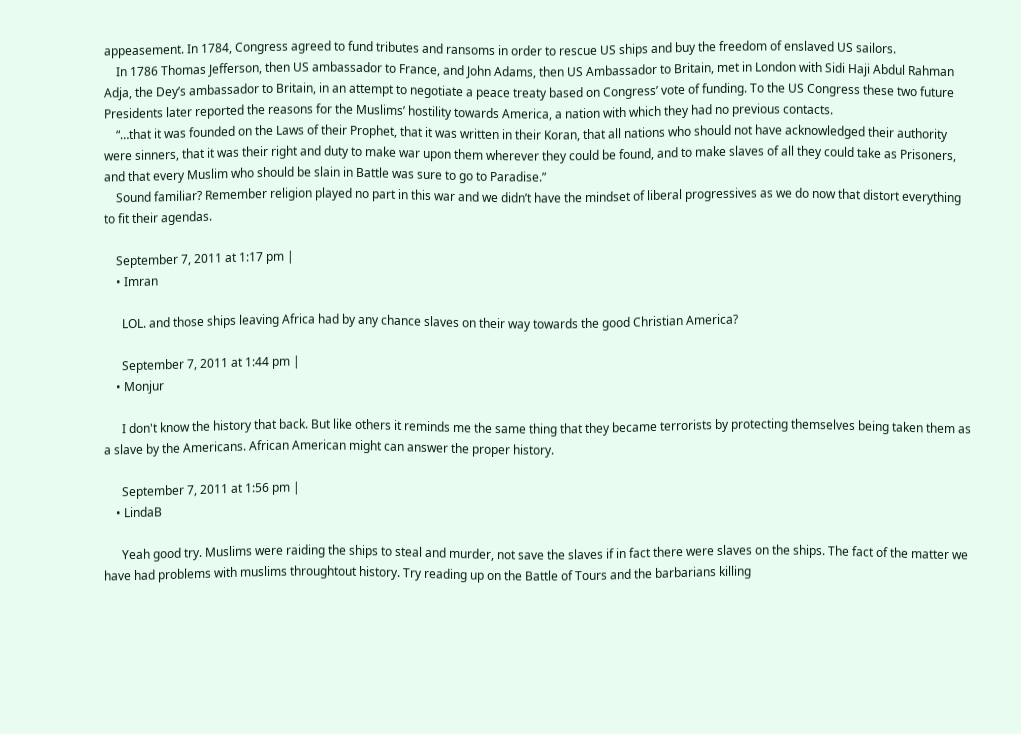appeasement. In 1784, Congress agreed to fund tributes and ransoms in order to rescue US ships and buy the freedom of enslaved US sailors.
    In 1786 Thomas Jefferson, then US ambassador to France, and John Adams, then US Ambassador to Britain, met in London with Sidi Haji Abdul Rahman Adja, the Dey’s ambassador to Britain, in an attempt to negotiate a peace treaty based on Congress’ vote of funding. To the US Congress these two future Presidents later reported the reasons for the Muslims’ hostility towards America, a nation with which they had no previous contacts.
    “…that it was founded on the Laws of their Prophet, that it was written in their Koran, that all nations who should not have acknowledged their authority were sinners, that it was their right and duty to make war upon them wherever they could be found, and to make slaves of all they could take as Prisoners, and that every Muslim who should be slain in Battle was sure to go to Paradise.”
    Sound familiar? Remember religion played no part in this war and we didn’t have the mindset of liberal progressives as we do now that distort everything to fit their agendas.

    September 7, 2011 at 1:17 pm |
    • Imran

      LOL. and those ships leaving Africa had by any chance slaves on their way towards the good Christian America?

      September 7, 2011 at 1:44 pm |
    • Monjur

      I don't know the history that back. But like others it reminds me the same thing that they became terrorists by protecting themselves being taken them as a slave by the Americans. African American might can answer the proper history.

      September 7, 2011 at 1:56 pm |
    • LindaB

      Yeah good try. Muslims were raiding the ships to steal and murder, not save the slaves if in fact there were slaves on the ships. The fact of the matter we have had problems with muslims throughtout history. Try reading up on the Battle of Tours and the barbarians killing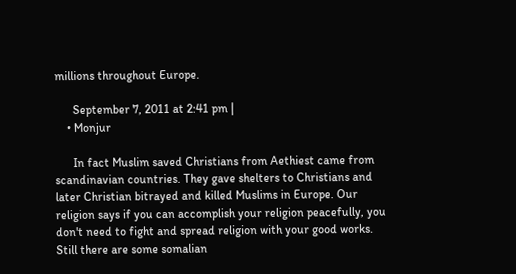millions throughout Europe.

      September 7, 2011 at 2:41 pm |
    • Monjur

      In fact Muslim saved Christians from Aethiest came from scandinavian countries. They gave shelters to Christians and later Christian bitrayed and killed Muslims in Europe. Our religion says if you can accomplish your religion peacefully, you don't need to fight and spread religion with your good works. Still there are some somalian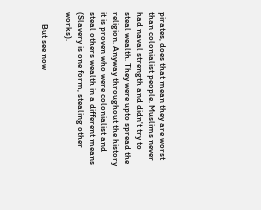pirates, does that mean they are worst than colonialist people. Muslims never had naval strength and didn't try to steal wealth. They were upto spread the religion. Anyway throughout the history it is proven who were colonialist and steal others wealth in a different means (Slavery is one form, stealing other works).

      But see now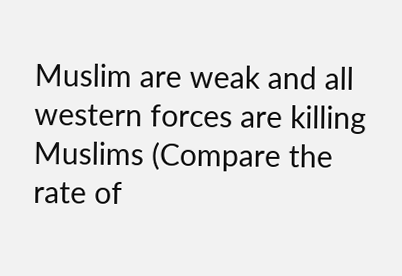Muslim are weak and all western forces are killing Muslims (Compare the rate of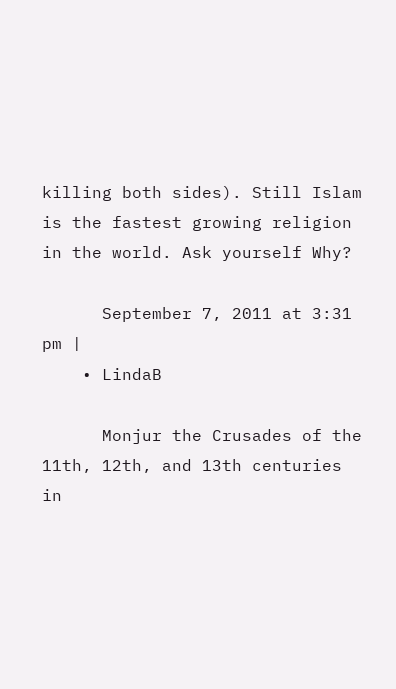killing both sides). Still Islam is the fastest growing religion in the world. Ask yourself Why?

      September 7, 2011 at 3:31 pm |
    • LindaB

      Monjur the Crusades of the 11th, 12th, and 13th centuries in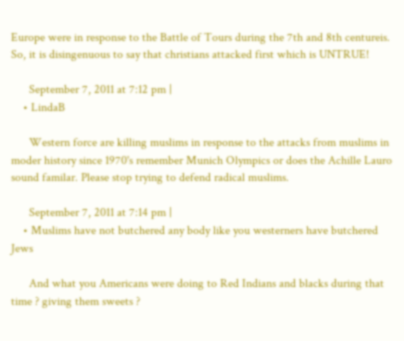Europe were in response to the Battle of Tours during the 7th and 8th centureis. So, it is disingenuous to say that christians attacked first which is UNTRUE!

      September 7, 2011 at 7:12 pm |
    • LindaB

      Western force are killing muslims in response to the attacks from muslims in moder history since 1970's remember Munich Olympics or does the Achille Lauro sound familar. Please stop trying to defend radical muslims.

      September 7, 2011 at 7:14 pm |
    • Muslims have not butchered any body like you westerners have butchered Jews

      And what you Americans were doing to Red Indians and blacks during that time ? giving them sweets ?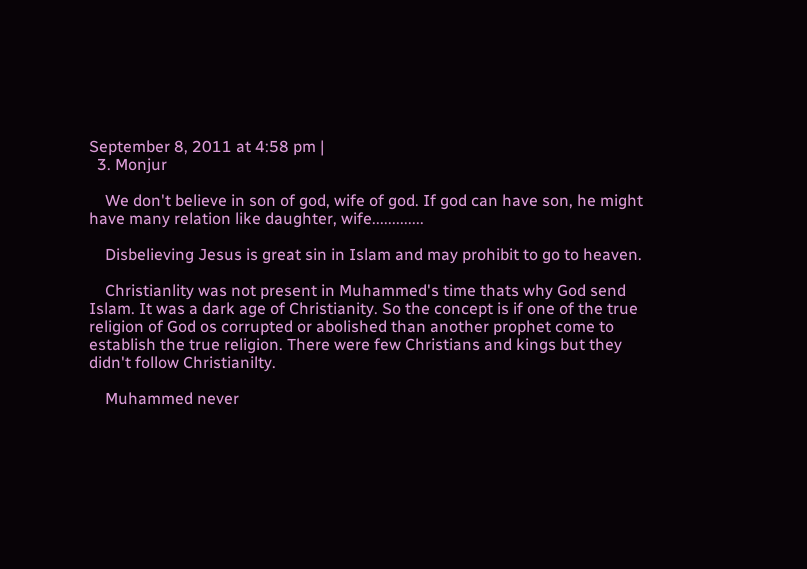September 8, 2011 at 4:58 pm |
  3. Monjur

    We don't believe in son of god, wife of god. If god can have son, he might have many relation like daughter, wife.............

    Disbelieving Jesus is great sin in Islam and may prohibit to go to heaven.

    Christianlity was not present in Muhammed's time thats why God send Islam. It was a dark age of Christianity. So the concept is if one of the true religion of God os corrupted or abolished than another prophet come to establish the true religion. There were few Christians and kings but they didn't follow Christianilty.

    Muhammed never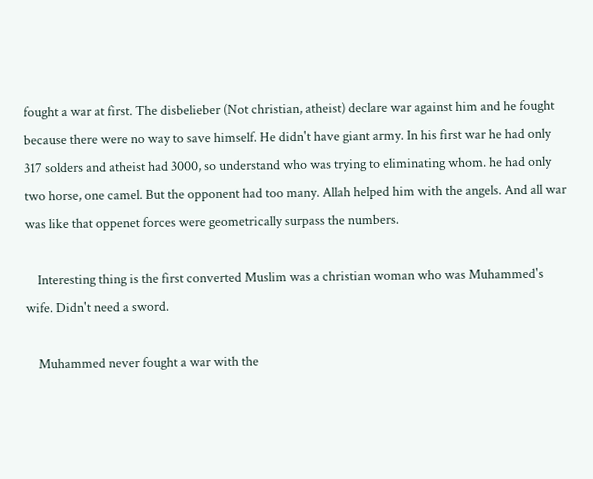fought a war at first. The disbelieber (Not christian, atheist) declare war against him and he fought because there were no way to save himself. He didn't have giant army. In his first war he had only 317 solders and atheist had 3000, so understand who was trying to eliminating whom. he had only two horse, one camel. But the opponent had too many. Allah helped him with the angels. And all war was like that oppenet forces were geometrically surpass the numbers.

    Interesting thing is the first converted Muslim was a christian woman who was Muhammed's wife. Didn't need a sword.

    Muhammed never fought a war with the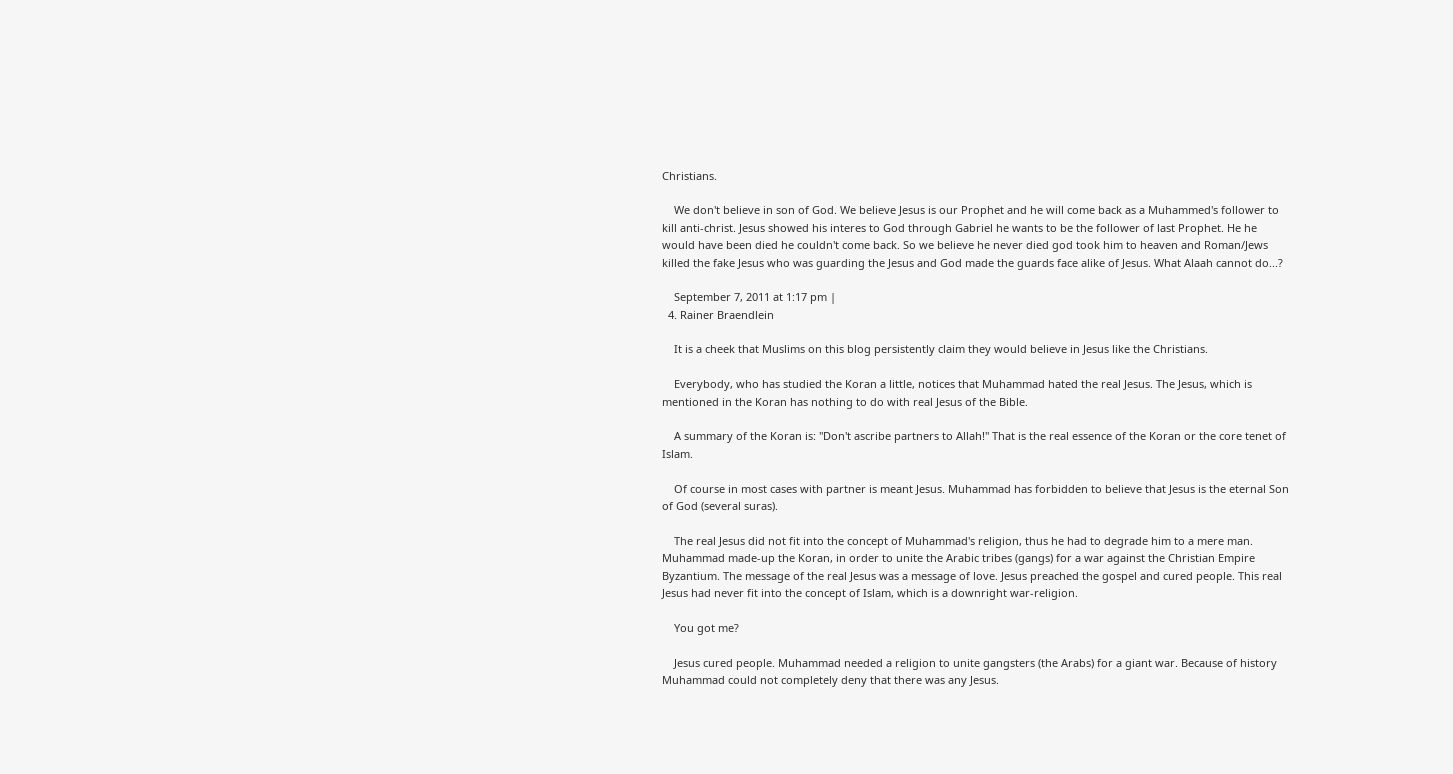Christians.

    We don't believe in son of God. We believe Jesus is our Prophet and he will come back as a Muhammed's follower to kill anti-christ. Jesus showed his interes to God through Gabriel he wants to be the follower of last Prophet. He he would have been died he couldn't come back. So we believe he never died god took him to heaven and Roman/Jews killed the fake Jesus who was guarding the Jesus and God made the guards face alike of Jesus. What Alaah cannot do...?

    September 7, 2011 at 1:17 pm |
  4. Rainer Braendlein

    It is a cheek that Muslims on this blog persistently claim they would believe in Jesus like the Christians.

    Everybody, who has studied the Koran a little, notices that Muhammad hated the real Jesus. The Jesus, which is mentioned in the Koran has nothing to do with real Jesus of the Bible.

    A summary of the Koran is: "Don't ascribe partners to Allah!" That is the real essence of the Koran or the core tenet of Islam.

    Of course in most cases with partner is meant Jesus. Muhammad has forbidden to believe that Jesus is the eternal Son of God (several suras).

    The real Jesus did not fit into the concept of Muhammad's religion, thus he had to degrade him to a mere man. Muhammad made-up the Koran, in order to unite the Arabic tribes (gangs) for a war against the Christian Empire Byzantium. The message of the real Jesus was a message of love. Jesus preached the gospel and cured people. This real Jesus had never fit into the concept of Islam, which is a downright war-religion.

    You got me?

    Jesus cured people. Muhammad needed a religion to unite gangsters (the Arabs) for a giant war. Because of history Muhammad could not completely deny that there was any Jesus.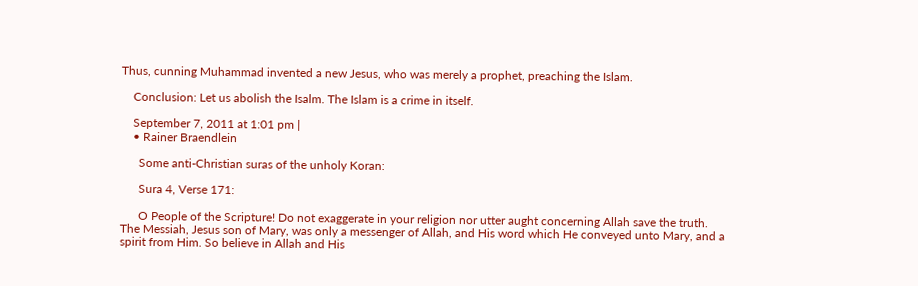Thus, cunning Muhammad invented a new Jesus, who was merely a prophet, preaching the Islam.

    Conclusion: Let us abolish the Isalm. The Islam is a crime in itself.

    September 7, 2011 at 1:01 pm |
    • Rainer Braendlein

      Some anti-Christian suras of the unholy Koran:

      Sura 4, Verse 171:

      O People of the Scripture! Do not exaggerate in your religion nor utter aught concerning Allah save the truth. The Messiah, Jesus son of Mary, was only a messenger of Allah, and His word which He conveyed unto Mary, and a spirit from Him. So believe in Allah and His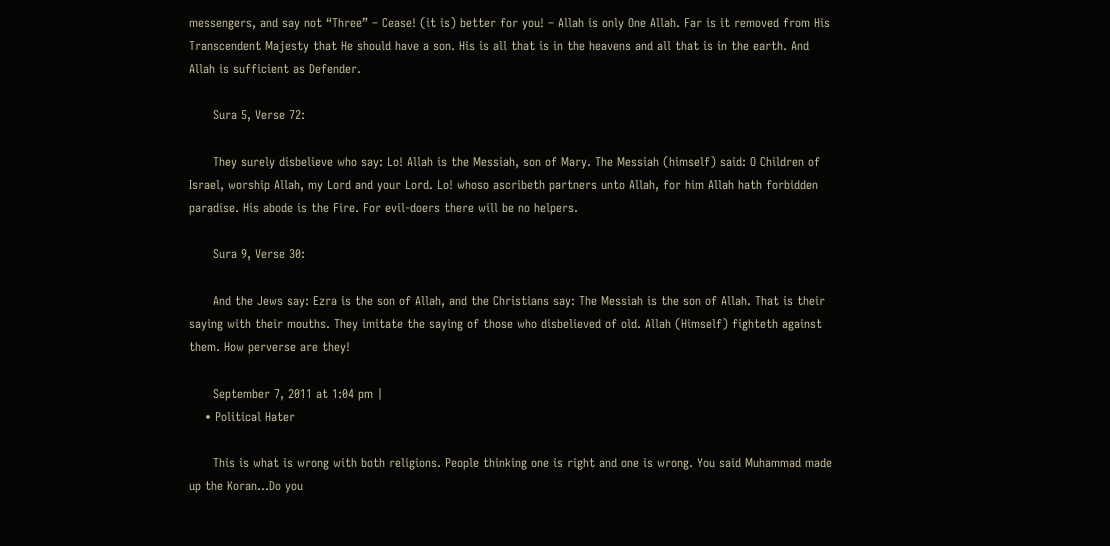messengers, and say not “Three” – Cease! (it is) better for you! – Allah is only One Allah. Far is it removed from His Transcendent Majesty that He should have a son. His is all that is in the heavens and all that is in the earth. And Allah is sufficient as Defender.

      Sura 5, Verse 72:

      They surely disbelieve who say: Lo! Allah is the Messiah, son of Mary. The Messiah (himself) said: O Children of Israel, worship Allah, my Lord and your Lord. Lo! whoso ascribeth partners unto Allah, for him Allah hath forbidden paradise. His abode is the Fire. For evil-doers there will be no helpers.

      Sura 9, Verse 30:

      And the Jews say: Ezra is the son of Allah, and the Christians say: The Messiah is the son of Allah. That is their saying with their mouths. They imitate the saying of those who disbelieved of old. Allah (Himself) fighteth against them. How perverse are they!

      September 7, 2011 at 1:04 pm |
    • Political Hater

      This is what is wrong with both religions. People thinking one is right and one is wrong. You said Muhammad made up the Koran...Do you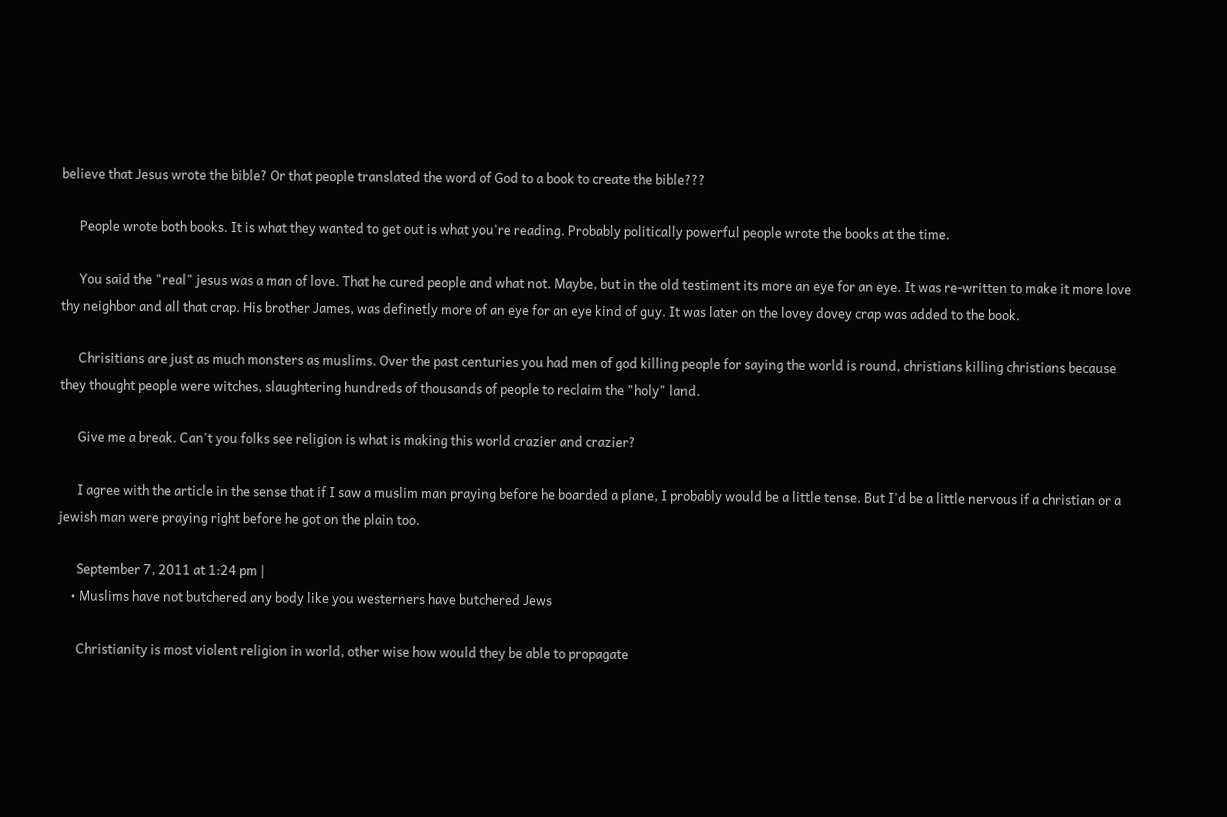believe that Jesus wrote the bible? Or that people translated the word of God to a book to create the bible???

      People wrote both books. It is what they wanted to get out is what you're reading. Probably politically powerful people wrote the books at the time.

      You said the "real" jesus was a man of love. That he cured people and what not. Maybe, but in the old testiment its more an eye for an eye. It was re-written to make it more love thy neighbor and all that crap. His brother James, was definetly more of an eye for an eye kind of guy. It was later on the lovey dovey crap was added to the book.

      Chrisitians are just as much monsters as muslims. Over the past centuries you had men of god killing people for saying the world is round, christians killing christians because they thought people were witches, slaughtering hundreds of thousands of people to reclaim the "holy" land.

      Give me a break. Can't you folks see religion is what is making this world crazier and crazier?

      I agree with the article in the sense that if I saw a muslim man praying before he boarded a plane, I probably would be a little tense. But I'd be a little nervous if a christian or a jewish man were praying right before he got on the plain too.

      September 7, 2011 at 1:24 pm |
    • Muslims have not butchered any body like you westerners have butchered Jews

      Christianity is most violent religion in world, other wise how would they be able to propagate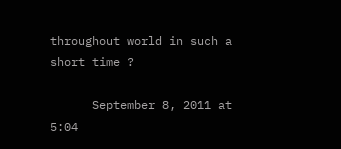throughout world in such a short time ?

      September 8, 2011 at 5:04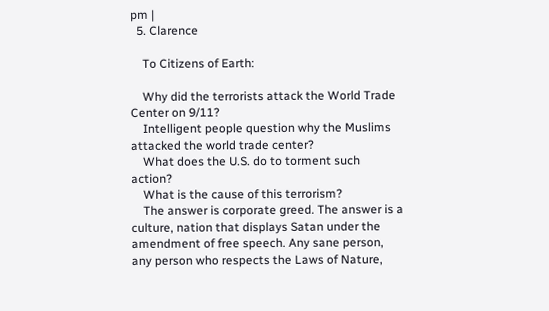pm |
  5. Clarence

    To Citizens of Earth:

    Why did the terrorists attack the World Trade Center on 9/11?
    Intelligent people question why the Muslims attacked the world trade center?
    What does the U.S. do to torment such action?
    What is the cause of this terrorism?
    The answer is corporate greed. The answer is a culture, nation that displays Satan under the amendment of free speech. Any sane person, any person who respects the Laws of Nature,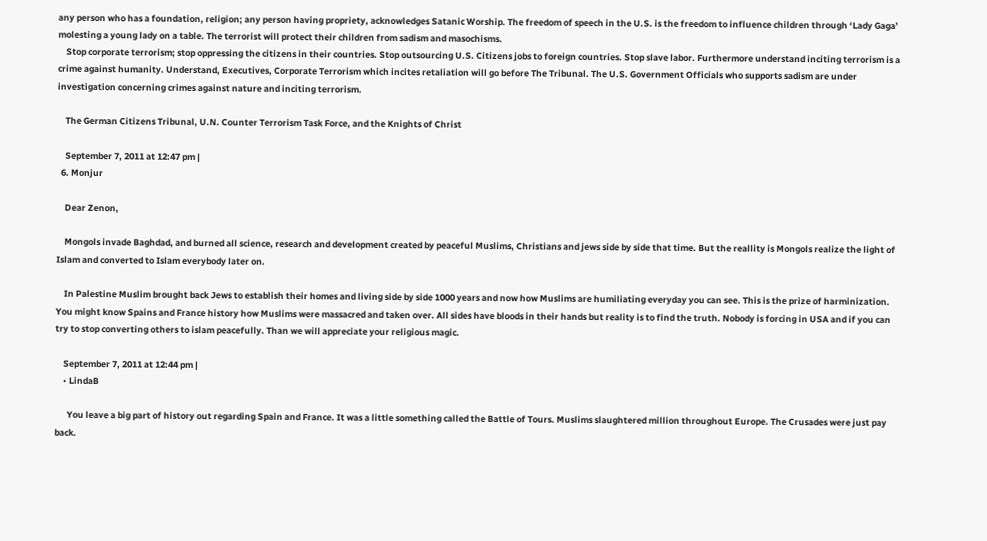any person who has a foundation, religion; any person having propriety, acknowledges Satanic Worship. The freedom of speech in the U.S. is the freedom to influence children through ‘Lady Gaga’ molesting a young lady on a table. The terrorist will protect their children from sadism and masochisms.
    Stop corporate terrorism; stop oppressing the citizens in their countries. Stop outsourcing U.S. Citizens jobs to foreign countries. Stop slave labor. Furthermore understand inciting terrorism is a crime against humanity. Understand, Executives, Corporate Terrorism which incites retaliation will go before The Tribunal. The U.S. Government Officials who supports sadism are under investigation concerning crimes against nature and inciting terrorism.

    The German Citizens Tribunal, U.N. Counter Terrorism Task Force, and the Knights of Christ

    September 7, 2011 at 12:47 pm |
  6. Monjur

    Dear Zenon,

    Mongols invade Baghdad, and burned all science, research and development created by peaceful Muslims, Christians and jews side by side that time. But the reallity is Mongols realize the light of Islam and converted to Islam everybody later on.

    In Palestine Muslim brought back Jews to establish their homes and living side by side 1000 years and now how Muslims are humiliating everyday you can see. This is the prize of harminization. You might know Spains and France history how Muslims were massacred and taken over. All sides have bloods in their hands but reality is to find the truth. Nobody is forcing in USA and if you can try to stop converting others to islam peacefully. Than we will appreciate your religious magic.

    September 7, 2011 at 12:44 pm |
    • LindaB

      You leave a big part of history out regarding Spain and France. It was a little something called the Battle of Tours. Muslims slaughtered million throughout Europe. The Crusades were just pay back.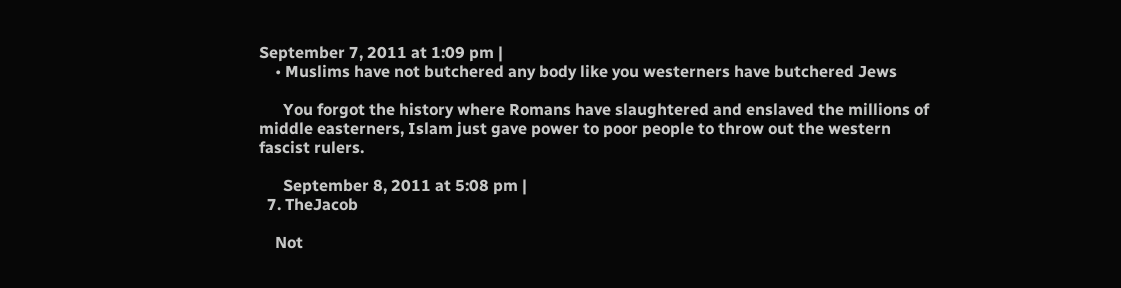September 7, 2011 at 1:09 pm |
    • Muslims have not butchered any body like you westerners have butchered Jews

      You forgot the history where Romans have slaughtered and enslaved the millions of middle easterners, Islam just gave power to poor people to throw out the western fascist rulers.

      September 8, 2011 at 5:08 pm |
  7. TheJacob

    Not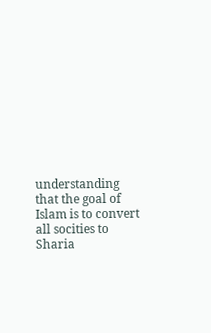understanding that the goal of Islam is to convert all socities to Sharia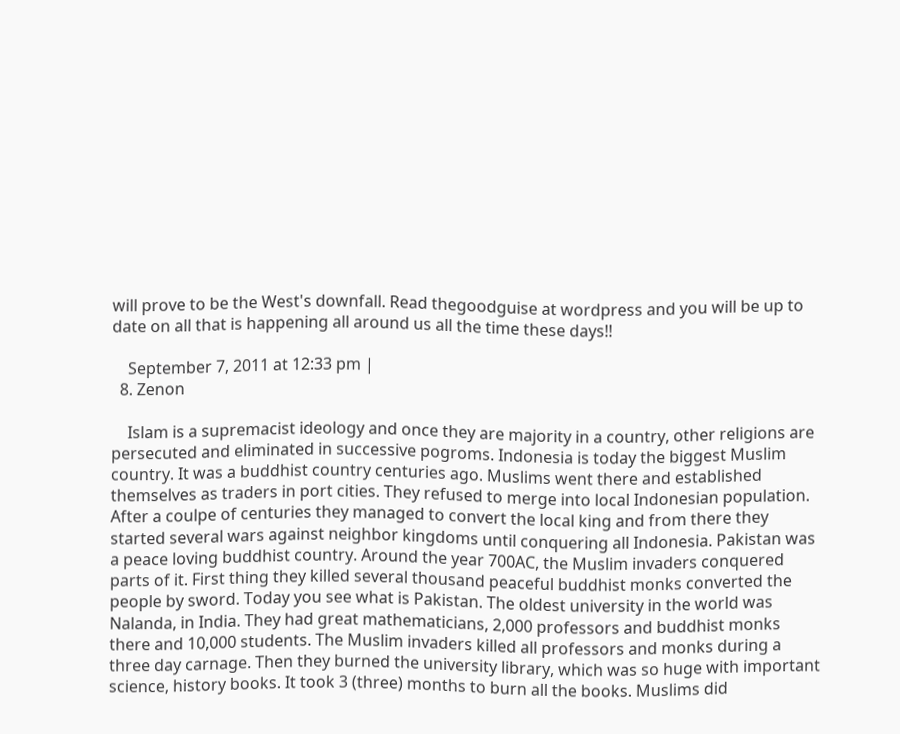will prove to be the West's downfall. Read thegoodguise at wordpress and you will be up to date on all that is happening all around us all the time these days!!

    September 7, 2011 at 12:33 pm |
  8. Zenon

    Islam is a supremacist ideology and once they are majority in a country, other religions are persecuted and eliminated in successive pogroms. Indonesia is today the biggest Muslim country. It was a buddhist country centuries ago. Muslims went there and established themselves as traders in port cities. They refused to merge into local Indonesian population. After a coulpe of centuries they managed to convert the local king and from there they started several wars against neighbor kingdoms until conquering all Indonesia. Pakistan was a peace loving buddhist country. Around the year 700AC, the Muslim invaders conquered parts of it. First thing they killed several thousand peaceful buddhist monks converted the people by sword. Today you see what is Pakistan. The oldest university in the world was Nalanda, in India. They had great mathematicians, 2,000 professors and buddhist monks there and 10,000 students. The Muslim invaders killed all professors and monks during a three day carnage. Then they burned the university library, which was so huge with important science, history books. It took 3 (three) months to burn all the books. Muslims did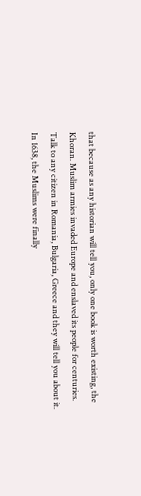that because as any historian will tell you, only one book is worth existing, the Khoran. Muslim armies invaded Europe and enslaved its people for centuries. Talk to any citizen in Romania, Bulgaria, Greece and they will tell you about it. In 1638, the Muslims were finally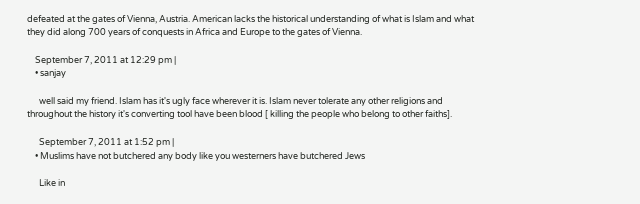defeated at the gates of Vienna, Austria. American lacks the historical understanding of what is Islam and what they did along 700 years of conquests in Africa and Europe to the gates of Vienna.

    September 7, 2011 at 12:29 pm |
    • sanjay

      well said my friend. Islam has it's ugly face wherever it is. Islam never tolerate any other religions and throughout the history it's converting tool have been blood [ killing the people who belong to other faiths].

      September 7, 2011 at 1:52 pm |
    • Muslims have not butchered any body like you westerners have butchered Jews

      Like in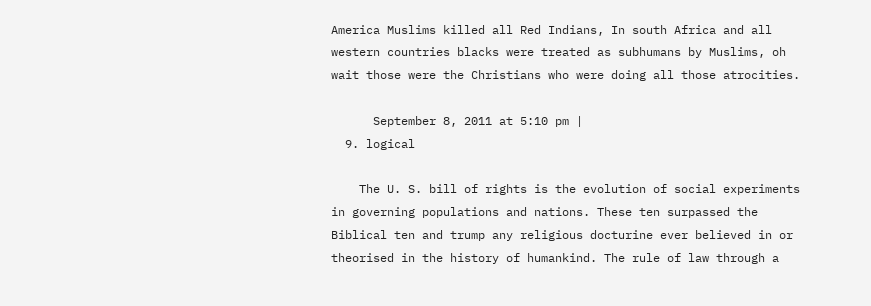America Muslims killed all Red Indians, In south Africa and all western countries blacks were treated as subhumans by Muslims, oh wait those were the Christians who were doing all those atrocities.

      September 8, 2011 at 5:10 pm |
  9. logical

    The U. S. bill of rights is the evolution of social experiments in governing populations and nations. These ten surpassed the Biblical ten and trump any religious docturine ever believed in or theorised in the history of humankind. The rule of law through a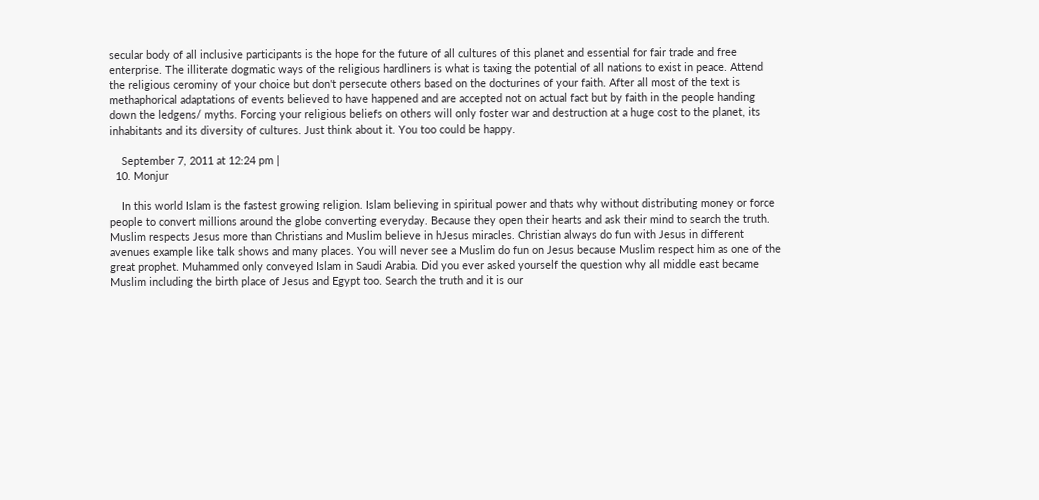secular body of all inclusive participants is the hope for the future of all cultures of this planet and essential for fair trade and free enterprise. The illiterate dogmatic ways of the religious hardliners is what is taxing the potential of all nations to exist in peace. Attend the religious cerominy of your choice but don't persecute others based on the docturines of your faith. After all most of the text is methaphorical adaptations of events believed to have happened and are accepted not on actual fact but by faith in the people handing down the ledgens/ myths. Forcing your religious beliefs on others will only foster war and destruction at a huge cost to the planet, its inhabitants and its diversity of cultures. Just think about it. You too could be happy.

    September 7, 2011 at 12:24 pm |
  10. Monjur

    In this world Islam is the fastest growing religion. Islam believing in spiritual power and thats why without distributing money or force people to convert millions around the globe converting everyday. Because they open their hearts and ask their mind to search the truth. Muslim respects Jesus more than Christians and Muslim believe in hJesus miracles. Christian always do fun with Jesus in different avenues example like talk shows and many places. You will never see a Muslim do fun on Jesus because Muslim respect him as one of the great prophet. Muhammed only conveyed Islam in Saudi Arabia. Did you ever asked yourself the question why all middle east became Muslim including the birth place of Jesus and Egypt too. Search the truth and it is our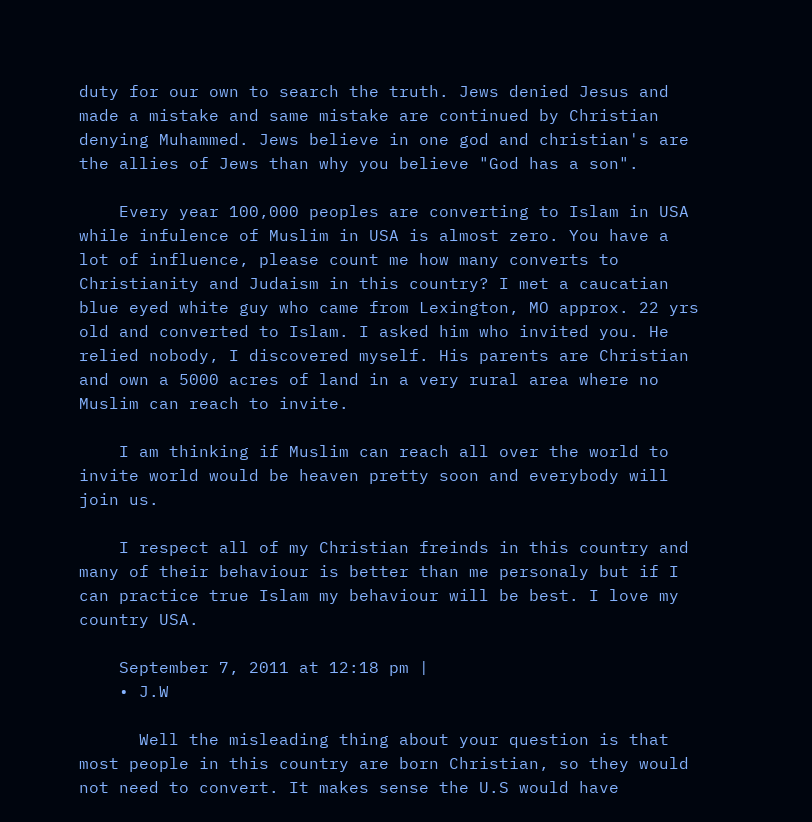duty for our own to search the truth. Jews denied Jesus and made a mistake and same mistake are continued by Christian denying Muhammed. Jews believe in one god and christian's are the allies of Jews than why you believe "God has a son".

    Every year 100,000 peoples are converting to Islam in USA while infulence of Muslim in USA is almost zero. You have a lot of influence, please count me how many converts to Christianity and Judaism in this country? I met a caucatian blue eyed white guy who came from Lexington, MO approx. 22 yrs old and converted to Islam. I asked him who invited you. He relied nobody, I discovered myself. His parents are Christian and own a 5000 acres of land in a very rural area where no Muslim can reach to invite.

    I am thinking if Muslim can reach all over the world to invite world would be heaven pretty soon and everybody will join us.

    I respect all of my Christian freinds in this country and many of their behaviour is better than me personaly but if I can practice true Islam my behaviour will be best. I love my country USA.

    September 7, 2011 at 12:18 pm |
    • J.W

      Well the misleading thing about your question is that most people in this country are born Christian, so they would not need to convert. It makes sense the U.S would have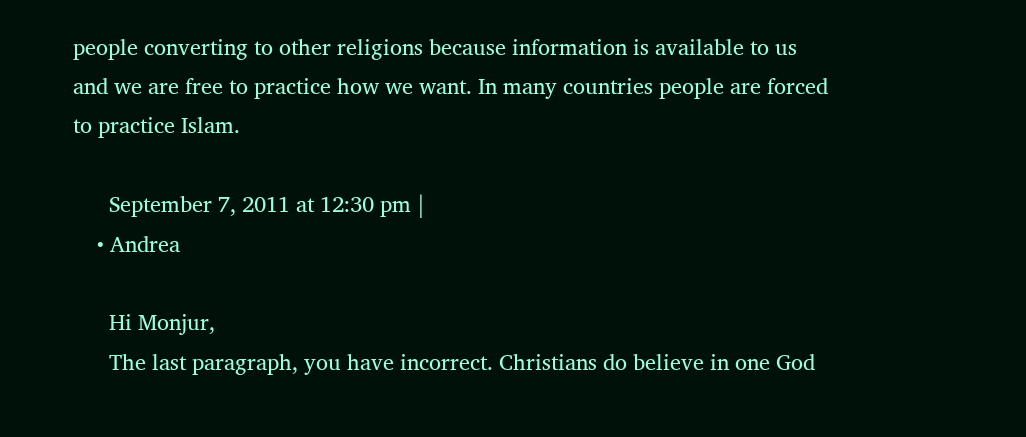people converting to other religions because information is available to us and we are free to practice how we want. In many countries people are forced to practice Islam.

      September 7, 2011 at 12:30 pm |
    • Andrea

      Hi Monjur,
      The last paragraph, you have incorrect. Christians do believe in one God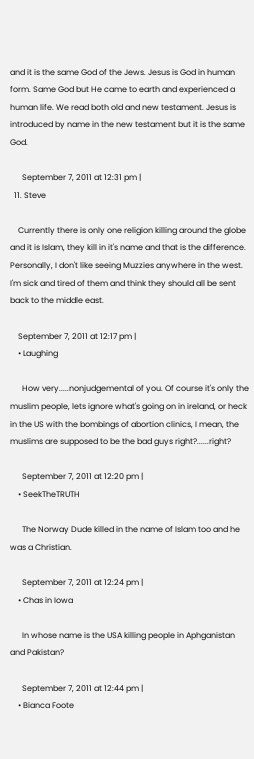and it is the same God of the Jews. Jesus is God in human form. Same God but He came to earth and experienced a human life. We read both old and new testament. Jesus is introduced by name in the new testament but it is the same God.

      September 7, 2011 at 12:31 pm |
  11. Steve

    Currently there is only one religion killing around the globe and it is Islam, they kill in it's name and that is the difference. Personally, I don't like seeing Muzzies anywhere in the west. I'm sick and tired of them and think they should all be sent back to the middle east.

    September 7, 2011 at 12:17 pm |
    • Laughing

      How very.....nonjudgemental of you. Of course it's only the muslim people, lets ignore what's going on in ireland, or heck in the US with the bombings of abortion clinics, I mean, the muslims are supposed to be the bad guys right?......right?

      September 7, 2011 at 12:20 pm |
    • SeekTheTRUTH

      The Norway Dude killed in the name of Islam too and he was a Christian.

      September 7, 2011 at 12:24 pm |
    • Chas in Iowa

      In whose name is the USA killing people in Aphganistan and Pakistan?

      September 7, 2011 at 12:44 pm |
    • Bianca Foote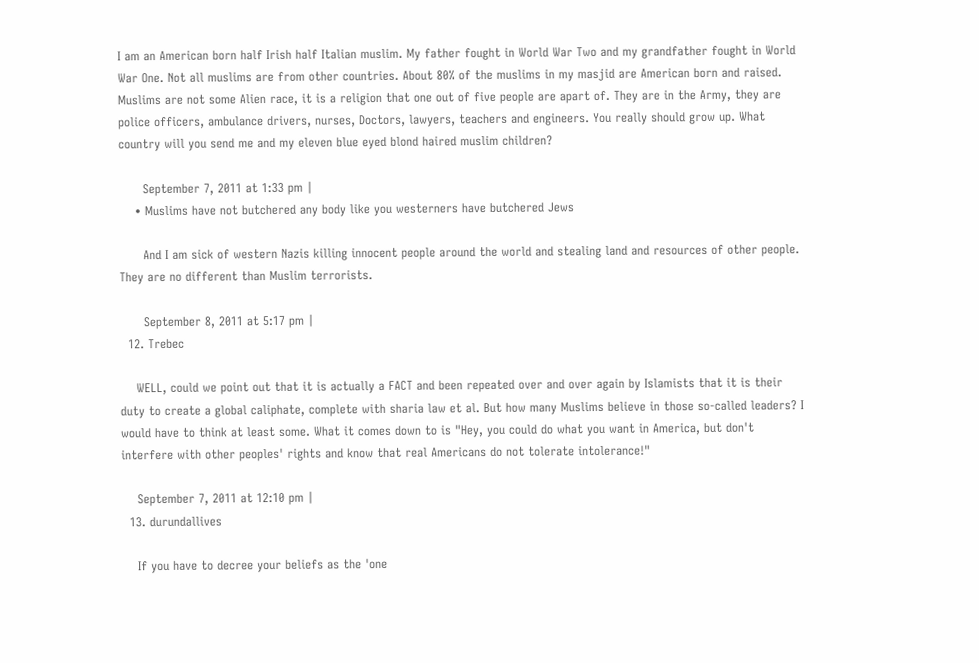I am an American born half Irish half Italian muslim. My father fought in World War Two and my grandfather fought in World War One. Not all muslims are from other countries. About 80% of the muslims in my masjid are American born and raised. Muslims are not some Alien race, it is a religion that one out of five people are apart of. They are in the Army, they are police officers, ambulance drivers, nurses, Doctors, lawyers, teachers and engineers. You really should grow up. What country will you send me and my eleven blue eyed blond haired muslim children?

      September 7, 2011 at 1:33 pm |
    • Muslims have not butchered any body like you westerners have butchered Jews

      And I am sick of western Nazis killing innocent people around the world and stealing land and resources of other people. They are no different than Muslim terrorists.

      September 8, 2011 at 5:17 pm |
  12. Trebec

    WELL, could we point out that it is actually a FACT and been repeated over and over again by Islamists that it is their duty to create a global caliphate, complete with sharia law et al. But how many Muslims believe in those so-called leaders? I would have to think at least some. What it comes down to is "Hey, you could do what you want in America, but don't interfere with other peoples' rights and know that real Americans do not tolerate intolerance!"

    September 7, 2011 at 12:10 pm |
  13. durundallives

    If you have to decree your beliefs as the 'one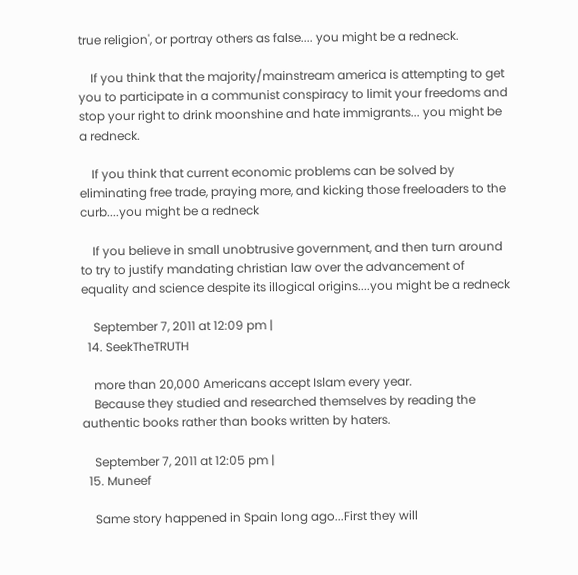true religion', or portray others as false.... you might be a redneck.

    If you think that the majority/mainstream america is attempting to get you to participate in a communist conspiracy to limit your freedoms and stop your right to drink moonshine and hate immigrants... you might be a redneck.

    If you think that current economic problems can be solved by eliminating free trade, praying more, and kicking those freeloaders to the curb....you might be a redneck

    If you believe in small unobtrusive government, and then turn around to try to justify mandating christian law over the advancement of equality and science despite its illogical origins....you might be a redneck

    September 7, 2011 at 12:09 pm |
  14. SeekTheTRUTH

    more than 20,000 Americans accept Islam every year.
    Because they studied and researched themselves by reading the authentic books rather than books written by haters.

    September 7, 2011 at 12:05 pm |
  15. Muneef

    Same story happened in Spain long ago...First they will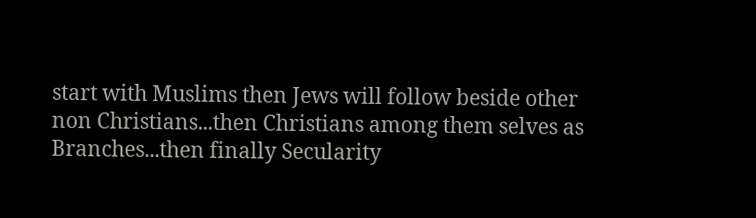start with Muslims then Jews will follow beside other non Christians...then Christians among them selves as Branches...then finally Secularity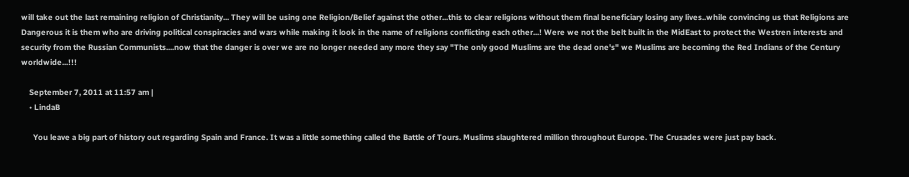will take out the last remaining religion of Christianity... They will be using one Religion/Belief against the other...this to clear religions without them final beneficiary losing any lives..while convincing us that Religions are Dangerous it is them who are driving political conspiracies and wars while making it look in the name of religions conflicting each other...! Were we not the belt built in the MidEast to protect the Westren interests and security from the Russian Communists....now that the danger is over we are no longer needed any more they say "The only good Muslims are the dead one's" we Muslims are becoming the Red Indians of the Century worldwide...!!!

    September 7, 2011 at 11:57 am |
    • LindaB

      You leave a big part of history out regarding Spain and France. It was a little something called the Battle of Tours. Muslims slaughtered million throughout Europe. The Crusades were just pay back.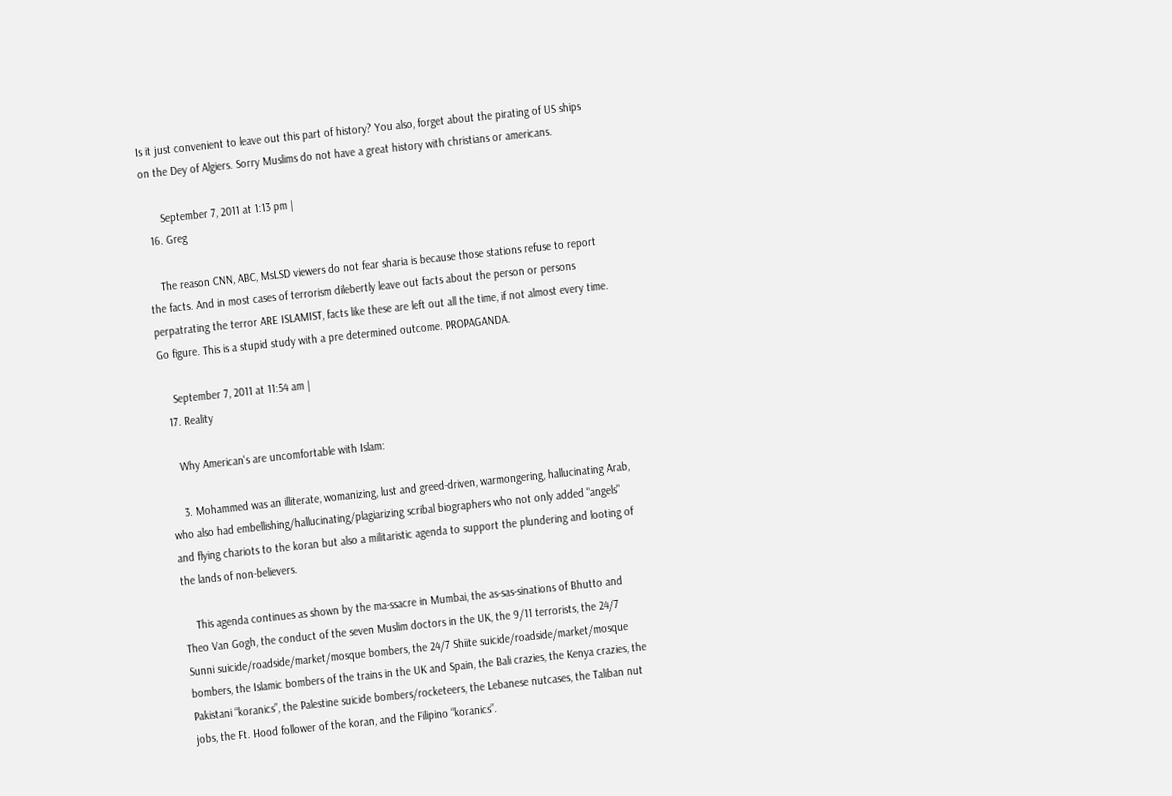Is it just convenient to leave out this part of history? You also, forget about the pirating of US ships on the Dey of Algiers. Sorry Muslims do not have a great history with christians or americans.

      September 7, 2011 at 1:13 pm |
  16. Greg

    The reason CNN, ABC, MsLSD viewers do not fear sharia is because those stations refuse to report the facts. And in most cases of terrorism dilebertly leave out facts about the person or persons perpatrating the terror ARE ISLAMIST, facts like these are left out all the time, if not almost every time. Go figure. This is a stupid study with a pre determined outcome. PROPAGANDA.

    September 7, 2011 at 11:54 am |
  17. Reality

    Why American's are uncomfortable with Islam:

    3. Mohammed was an illiterate, womanizing, lust and greed-driven, warmongering, hallucinating Arab, who also had embellishing/hallucinating/plagiarizing scribal biographers who not only added "angels" and flying chariots to the koran but also a militaristic agenda to support the plundering and looting of the lands of non-believers.

    This agenda continues as shown by the ma-ssacre in Mumbai, the as-sas-sinations of Bhutto and Theo Van Gogh, the conduct of the seven Muslim doctors in the UK, the 9/11 terrorists, the 24/7 Sunni suicide/roadside/market/mosque bombers, the 24/7 Shiite suicide/roadside/market/mosque bombers, the Islamic bombers of the trains in the UK and Spain, the Bali crazies, the Kenya crazies, the Pakistani “koranics”, the Palestine suicide bombers/rocketeers, the Lebanese nutcases, the Taliban nut jobs, the Ft. Hood follower of the koran, and the Filipino “koranics”.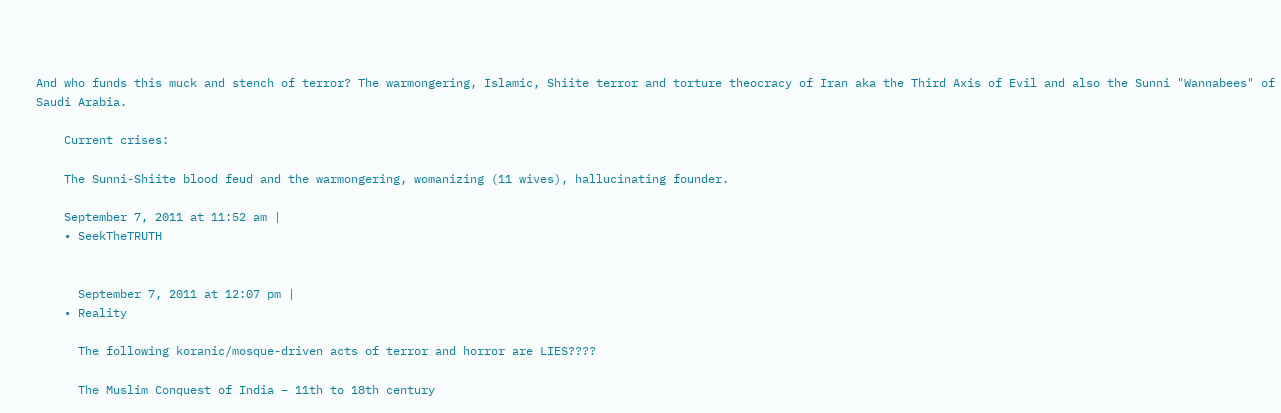And who funds this muck and stench of terror? The warmongering, Islamic, Shiite terror and torture theocracy of Iran aka the Third Axis of Evil and also the Sunni "Wannabees" of Saudi Arabia.

    Current crises:

    The Sunni-Shiite blood feud and the warmongering, womanizing (11 wives), hallucinating founder.

    September 7, 2011 at 11:52 am |
    • SeekTheTRUTH


      September 7, 2011 at 12:07 pm |
    • Reality

      The following koranic/mosque-driven acts of terror and horror are LIES????

      The Muslim Conquest of India – 11th to 18th century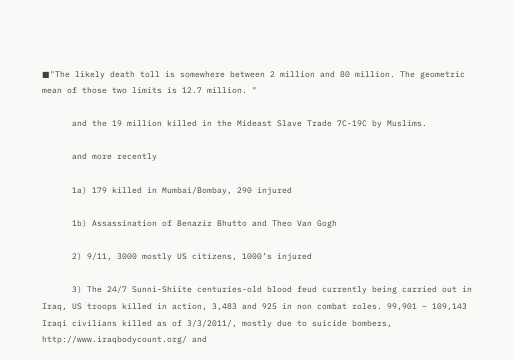■"The likely death toll is somewhere between 2 million and 80 million. The geometric mean of those two limits is 12.7 million. "

      and the 19 million killed in the Mideast Slave Trade 7C-19C by Muslims.

      and more recently

      1a) 179 killed in Mumbai/Bombay, 290 injured

      1b) Assassination of Benazir Bhutto and Theo Van Gogh

      2) 9/11, 3000 mostly US citizens, 1000’s injured

      3) The 24/7 Sunni-Shiite centuries-old blood feud currently being carried out in Iraq, US troops killed in action, 3,483 and 925 in non combat roles. 99,901 – 109,143 Iraqi civilians killed as of 3/3/2011/, mostly due to suicide bombers, http://www.iraqbodycount.org/ and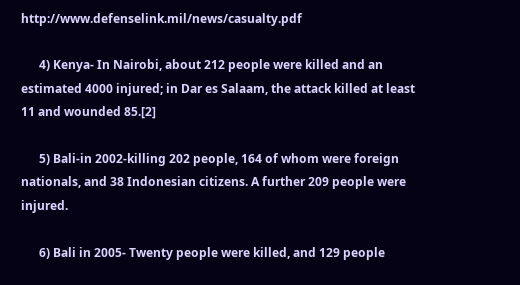http://www.defenselink.mil/news/casualty.pdf

      4) Kenya- In Nairobi, about 212 people were killed and an estimated 4000 injured; in Dar es Salaam, the attack killed at least 11 and wounded 85.[2]

      5) Bali-in 2002-killing 202 people, 164 of whom were foreign nationals, and 38 Indonesian citizens. A further 209 people were injured.

      6) Bali in 2005- Twenty people were killed, and 129 people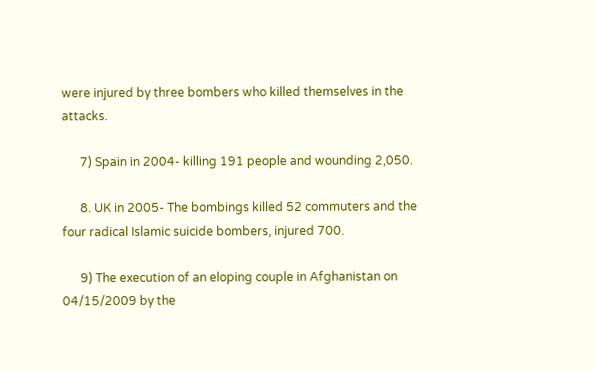were injured by three bombers who killed themselves in the attacks.

      7) Spain in 2004- killing 191 people and wounding 2,050.

      8. UK in 2005- The bombings killed 52 commuters and the four radical Islamic suicide bombers, injured 700.

      9) The execution of an eloping couple in Afghanistan on 04/15/2009 by the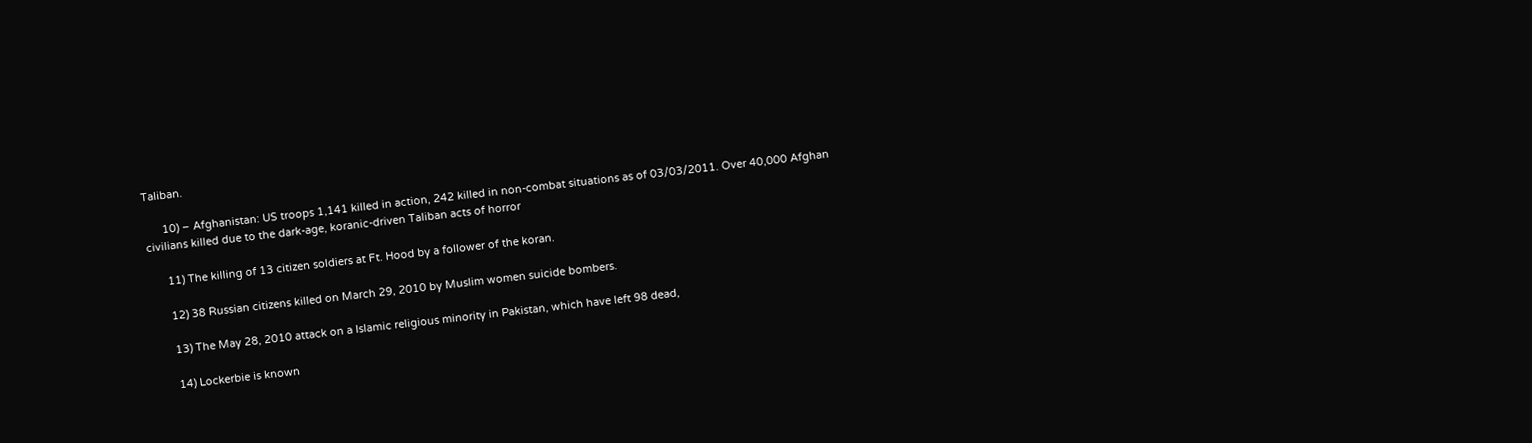Taliban.

      10) – Afghanistan: US troops 1,141 killed in action, 242 killed in non-combat situations as of 03/03/2011. Over 40,000 Afghan civilians killed due to the dark-age, koranic-driven Taliban acts of horror

      11) The killing of 13 citizen soldiers at Ft. Hood by a follower of the koran.

      12) 38 Russian citizens killed on March 29, 2010 by Muslim women suicide bombers.

      13) The May 28, 2010 attack on a Islamic religious minority in Pakistan, which have left 98 dead,

      14) Lockerbie is known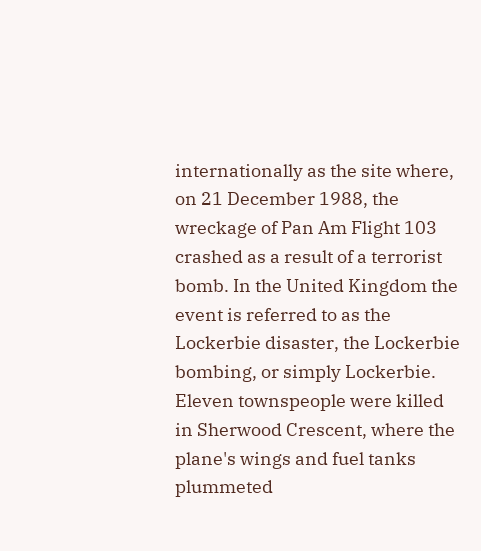internationally as the site where, on 21 December 1988, the wreckage of Pan Am Flight 103 crashed as a result of a terrorist bomb. In the United Kingdom the event is referred to as the Lockerbie disaster, the Lockerbie bombing, or simply Lockerbie. Eleven townspeople were killed in Sherwood Crescent, where the plane's wings and fuel tanks plummeted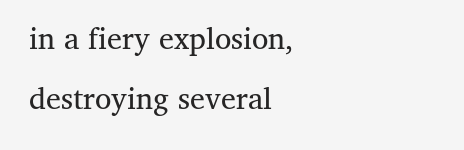in a fiery explosion, destroying several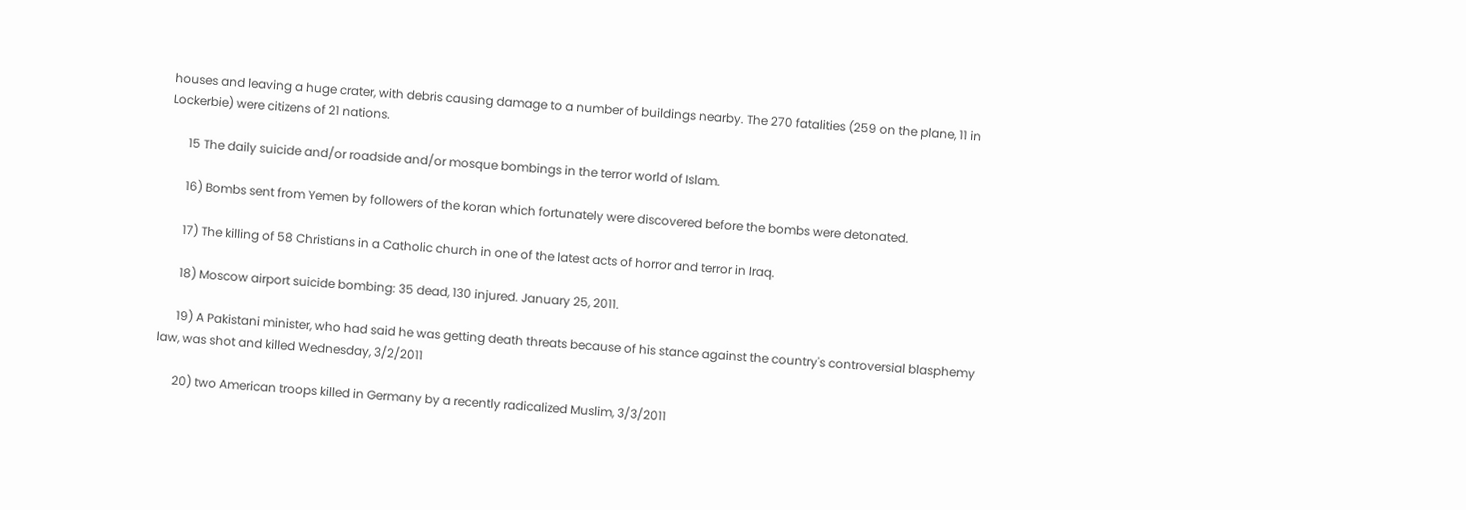houses and leaving a huge crater, with debris causing damage to a number of buildings nearby. The 270 fatalities (259 on the plane, 11 in Lockerbie) were citizens of 21 nations.

      15 The daily suicide and/or roadside and/or mosque bombings in the terror world of Islam.

      16) Bombs sent from Yemen by followers of the koran which fortunately were discovered before the bombs were detonated.

      17) The killing of 58 Christians in a Catholic church in one of the latest acts of horror and terror in Iraq.

      18) Moscow airport suicide bombing: 35 dead, 130 injured. January 25, 2011.

      19) A Pakistani minister, who had said he was getting death threats because of his stance against the country's controversial blasphemy law, was shot and killed Wednesday, 3/2/2011

      20) two American troops killed in Germany by a recently radicalized Muslim, 3/3/2011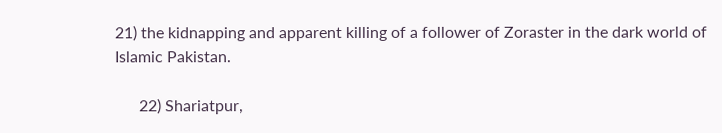21) the kidnapping and apparent killing of a follower of Zoraster in the dark world of Islamic Pakistan.

      22) Shariatpur,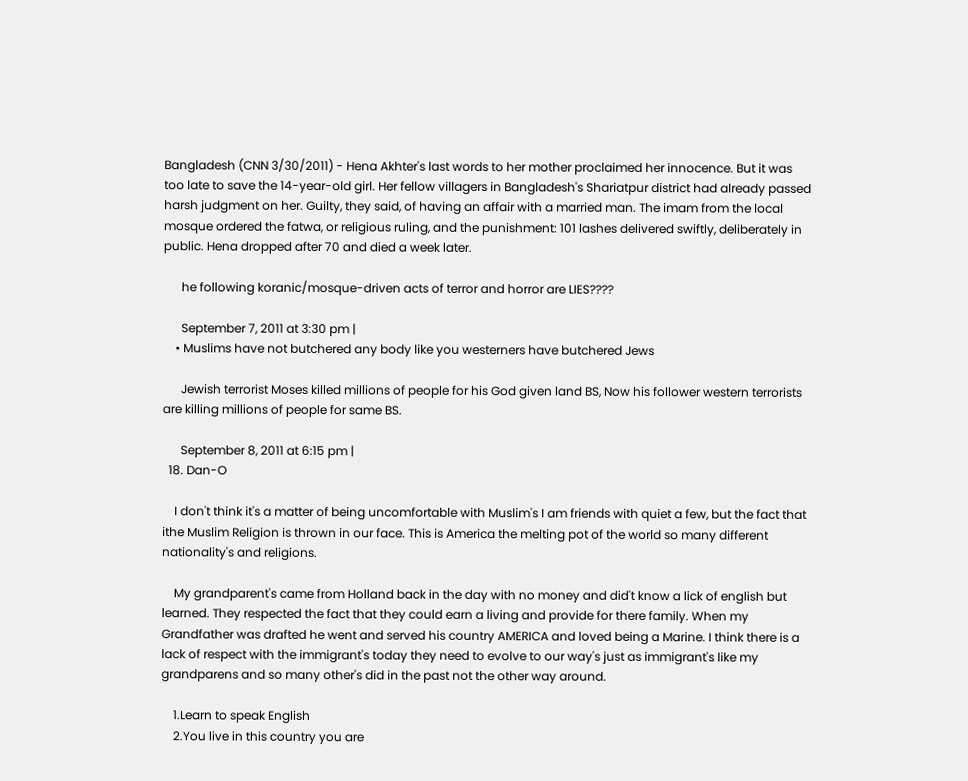Bangladesh (CNN 3/30/2011) - Hena Akhter's last words to her mother proclaimed her innocence. But it was too late to save the 14-year-old girl. Her fellow villagers in Bangladesh's Shariatpur district had already passed harsh judgment on her. Guilty, they said, of having an affair with a married man. The imam from the local mosque ordered the fatwa, or religious ruling, and the punishment: 101 lashes delivered swiftly, deliberately in public. Hena dropped after 70 and died a week later.

      he following koranic/mosque-driven acts of terror and horror are LIES????

      September 7, 2011 at 3:30 pm |
    • Muslims have not butchered any body like you westerners have butchered Jews

      Jewish terrorist Moses killed millions of people for his God given land BS, Now his follower western terrorists are killing millions of people for same BS.

      September 8, 2011 at 6:15 pm |
  18. Dan-O

    I don't think it's a matter of being uncomfortable with Muslim's I am friends with quiet a few, but the fact that ithe Muslim Religion is thrown in our face. This is America the melting pot of the world so many different nationality's and religions.

    My grandparent's came from Holland back in the day with no money and did't know a lick of english but learned. They respected the fact that they could earn a living and provide for there family. When my Grandfather was drafted he went and served his country AMERICA and loved being a Marine. I think there is a lack of respect with the immigrant's today they need to evolve to our way's just as immigrant's like my grandparens and so many other's did in the past not the other way around.

    1.Learn to speak English
    2.You live in this country you are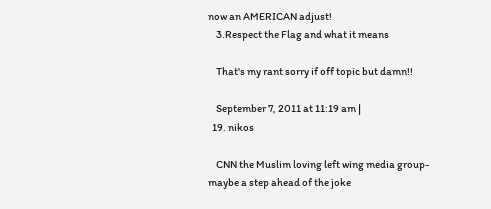now an AMERICAN adjust!
    3.Respect the Flag and what it means

    That's my rant sorry if off topic but damn!!

    September 7, 2011 at 11:19 am |
  19. nikos

    CNN the Muslim loving left wing media group- maybe a step ahead of the joke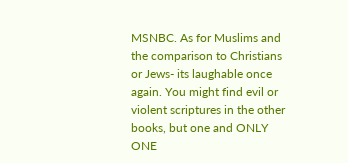MSNBC. As for Muslims and the comparison to Christians or Jews- its laughable once again. You might find evil or violent scriptures in the other books, but one and ONLY ONE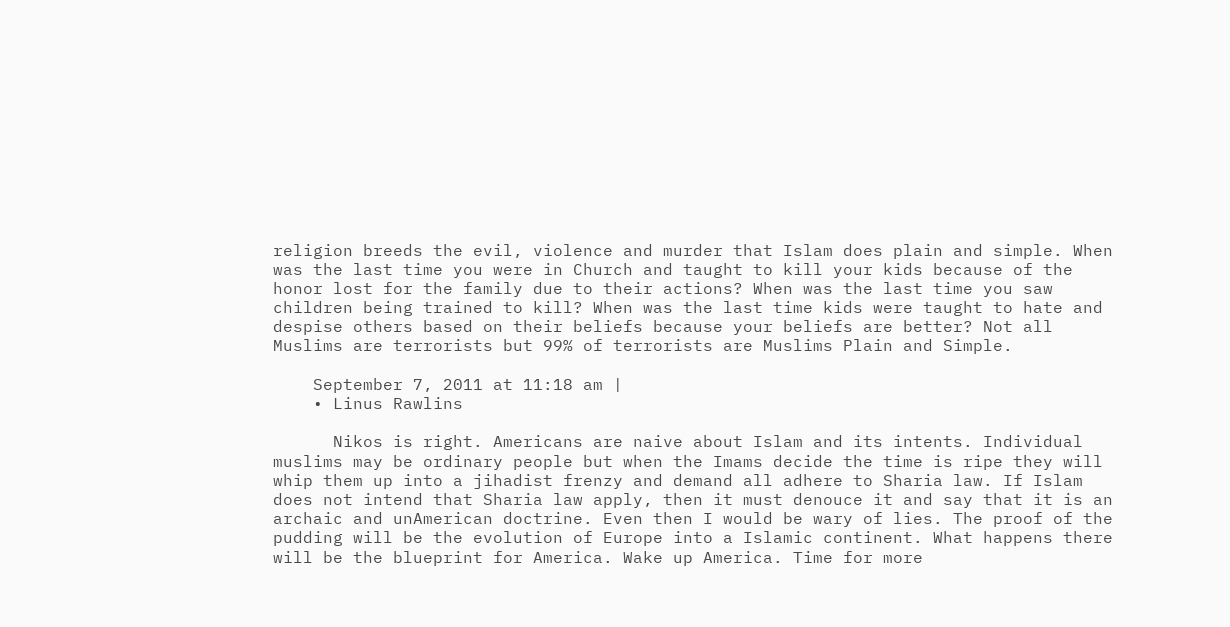religion breeds the evil, violence and murder that Islam does plain and simple. When was the last time you were in Church and taught to kill your kids because of the honor lost for the family due to their actions? When was the last time you saw children being trained to kill? When was the last time kids were taught to hate and despise others based on their beliefs because your beliefs are better? Not all Muslims are terrorists but 99% of terrorists are Muslims Plain and Simple.

    September 7, 2011 at 11:18 am |
    • Linus Rawlins

      Nikos is right. Americans are naive about Islam and its intents. Individual muslims may be ordinary people but when the Imams decide the time is ripe they will whip them up into a jihadist frenzy and demand all adhere to Sharia law. If Islam does not intend that Sharia law apply, then it must denouce it and say that it is an archaic and unAmerican doctrine. Even then I would be wary of lies. The proof of the pudding will be the evolution of Europe into a Islamic continent. What happens there will be the blueprint for America. Wake up America. Time for more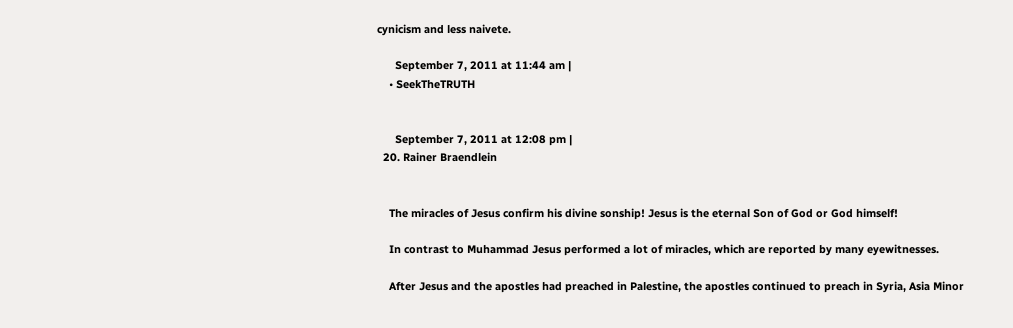cynicism and less naivete.

      September 7, 2011 at 11:44 am |
    • SeekTheTRUTH


      September 7, 2011 at 12:08 pm |
  20. Rainer Braendlein


    The miracles of Jesus confirm his divine sonship! Jesus is the eternal Son of God or God himself!

    In contrast to Muhammad Jesus performed a lot of miracles, which are reported by many eyewitnesses.

    After Jesus and the apostles had preached in Palestine, the apostles continued to preach in Syria, Asia Minor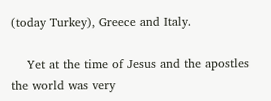(today Turkey), Greece and Italy.

    Yet at the time of Jesus and the apostles the world was very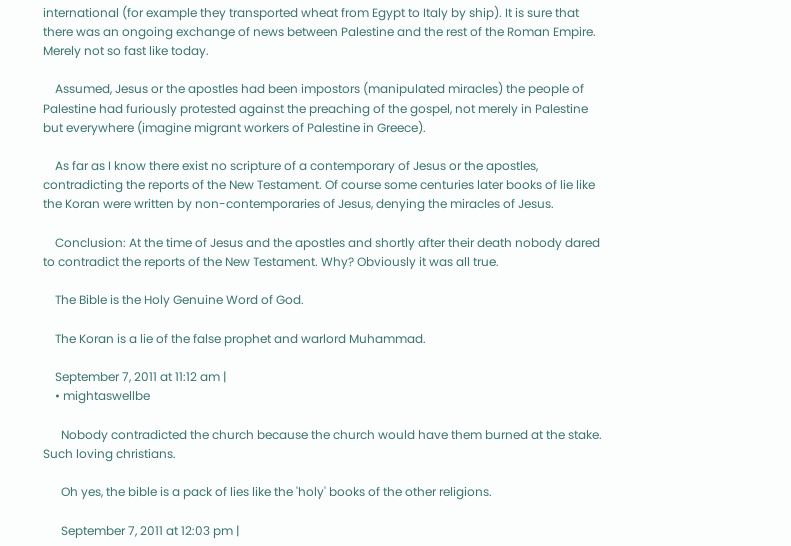international (for example they transported wheat from Egypt to Italy by ship). It is sure that there was an ongoing exchange of news between Palestine and the rest of the Roman Empire. Merely not so fast like today.

    Assumed, Jesus or the apostles had been impostors (manipulated miracles) the people of Palestine had furiously protested against the preaching of the gospel, not merely in Palestine but everywhere (imagine migrant workers of Palestine in Greece).

    As far as I know there exist no scripture of a contemporary of Jesus or the apostles, contradicting the reports of the New Testament. Of course some centuries later books of lie like the Koran were written by non-contemporaries of Jesus, denying the miracles of Jesus.

    Conclusion: At the time of Jesus and the apostles and shortly after their death nobody dared to contradict the reports of the New Testament. Why? Obviously it was all true.

    The Bible is the Holy Genuine Word of God.

    The Koran is a lie of the false prophet and warlord Muhammad.

    September 7, 2011 at 11:12 am |
    • mightaswellbe

      Nobody contradicted the church because the church would have them burned at the stake. Such loving christians.

      Oh yes, the bible is a pack of lies like the 'holy' books of the other religions.

      September 7, 2011 at 12:03 pm |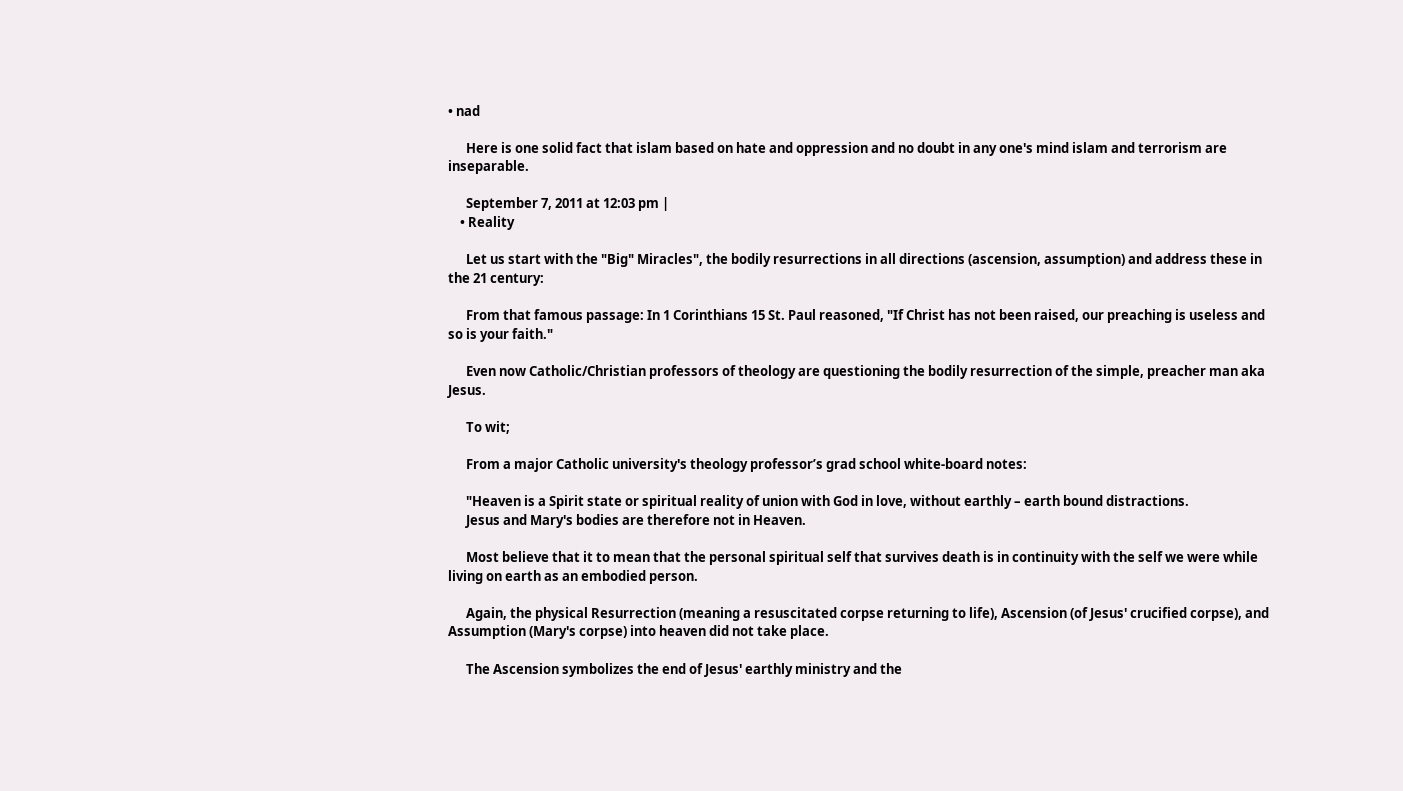• nad

      Here is one solid fact that islam based on hate and oppression and no doubt in any one's mind islam and terrorism are inseparable.

      September 7, 2011 at 12:03 pm |
    • Reality

      Let us start with the "Big" Miracles", the bodily resurrections in all directions (ascension, assumption) and address these in the 21 century:

      From that famous passage: In 1 Corinthians 15 St. Paul reasoned, "If Christ has not been raised, our preaching is useless and so is your faith."

      Even now Catholic/Christian professors of theology are questioning the bodily resurrection of the simple, preacher man aka Jesus.

      To wit;

      From a major Catholic university's theology professor’s grad school white-board notes:

      "Heaven is a Spirit state or spiritual reality of union with God in love, without earthly – earth bound distractions.
      Jesus and Mary's bodies are therefore not in Heaven.

      Most believe that it to mean that the personal spiritual self that survives death is in continuity with the self we were while living on earth as an embodied person.

      Again, the physical Resurrection (meaning a resuscitated corpse returning to life), Ascension (of Jesus' crucified corpse), and Assumption (Mary's corpse) into heaven did not take place.

      The Ascension symbolizes the end of Jesus' earthly ministry and the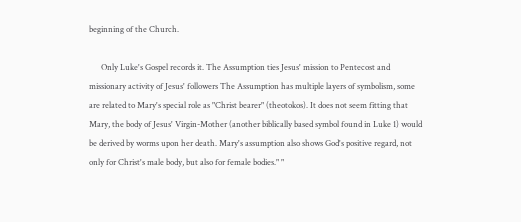beginning of the Church.

      Only Luke's Gospel records it. The Assumption ties Jesus' mission to Pentecost and missionary activity of Jesus' followers The Assumption has multiple layers of symbolism, some are related to Mary's special role as "Christ bearer" (theotokos). It does not seem fitting that Mary, the body of Jesus' Virgin-Mother (another biblically based symbol found in Luke 1) would be derived by worms upon her death. Mary's assumption also shows God's positive regard, not only for Christ's male body, but also for female bodies." "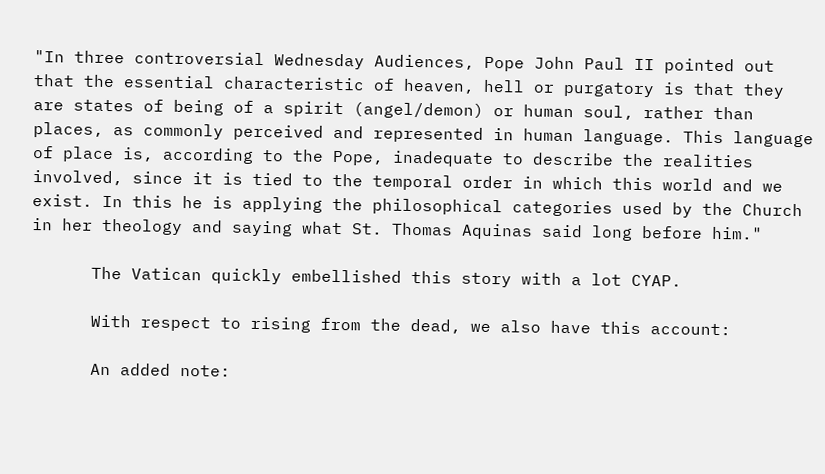"In three controversial Wednesday Audiences, Pope John Paul II pointed out that the essential characteristic of heaven, hell or purgatory is that they are states of being of a spirit (angel/demon) or human soul, rather than places, as commonly perceived and represented in human language. This language of place is, according to the Pope, inadequate to describe the realities involved, since it is tied to the temporal order in which this world and we exist. In this he is applying the philosophical categories used by the Church in her theology and saying what St. Thomas Aquinas said long before him."

      The Vatican quickly embellished this story with a lot CYAP.

      With respect to rising from the dead, we also have this account:

      An added note: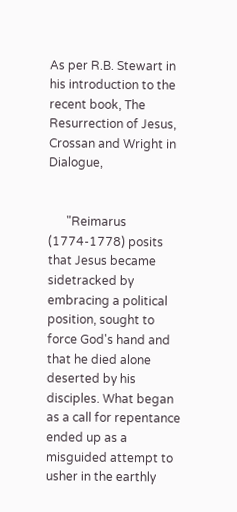As per R.B. Stewart in his introduction to the recent book, The Resurrection of Jesus, Crossan and Wright in Dialogue,


      "Reimarus (1774-1778) posits that Jesus became sidetracked by embracing a political position, sought to force God's hand and that he died alone deserted by his disciples. What began as a call for repentance ended up as a misguided attempt to usher in the earthly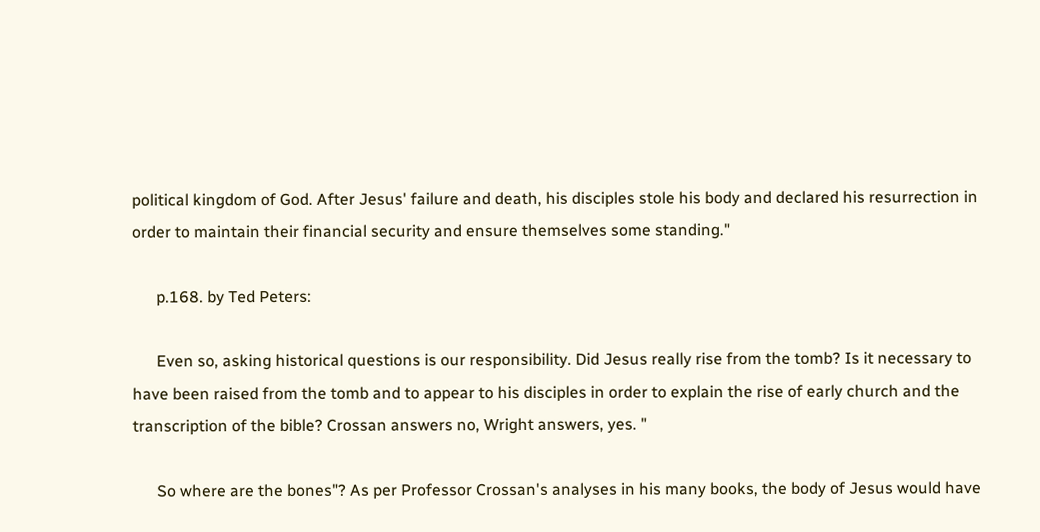political kingdom of God. After Jesus' failure and death, his disciples stole his body and declared his resurrection in order to maintain their financial security and ensure themselves some standing."

      p.168. by Ted Peters:

      Even so, asking historical questions is our responsibility. Did Jesus really rise from the tomb? Is it necessary to have been raised from the tomb and to appear to his disciples in order to explain the rise of early church and the transcription of the bible? Crossan answers no, Wright answers, yes. "

      So where are the bones"? As per Professor Crossan's analyses in his many books, the body of Jesus would have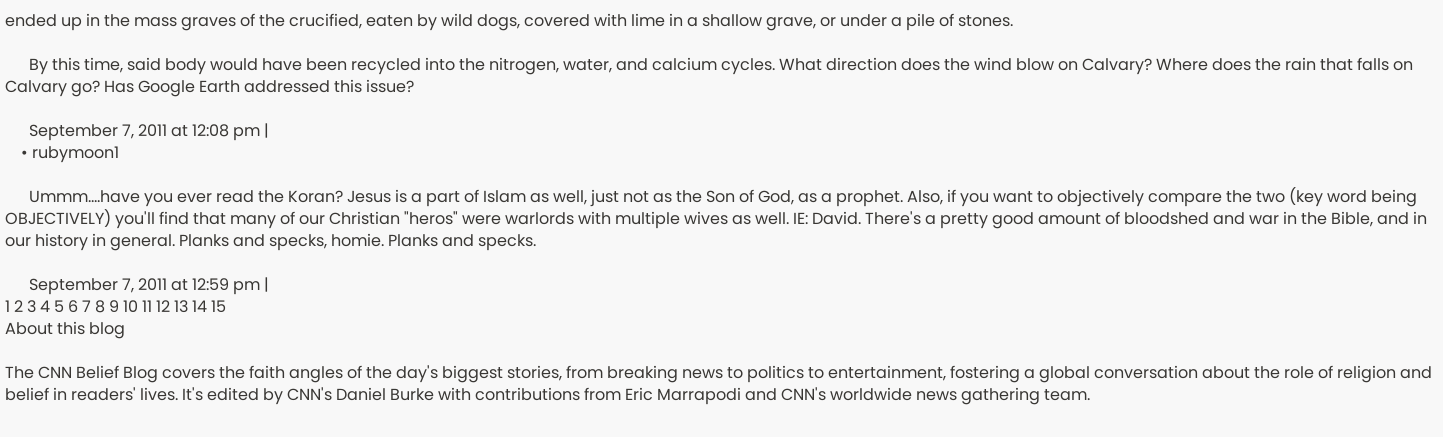ended up in the mass graves of the crucified, eaten by wild dogs, covered with lime in a shallow grave, or under a pile of stones.

      By this time, said body would have been recycled into the nitrogen, water, and calcium cycles. What direction does the wind blow on Calvary? Where does the rain that falls on Calvary go? Has Google Earth addressed this issue?

      September 7, 2011 at 12:08 pm |
    • rubymoon1

      Ummm....have you ever read the Koran? Jesus is a part of Islam as well, just not as the Son of God, as a prophet. Also, if you want to objectively compare the two (key word being OBJECTIVELY) you'll find that many of our Christian "heros" were warlords with multiple wives as well. IE: David. There's a pretty good amount of bloodshed and war in the Bible, and in our history in general. Planks and specks, homie. Planks and specks.

      September 7, 2011 at 12:59 pm |
1 2 3 4 5 6 7 8 9 10 11 12 13 14 15
About this blog

The CNN Belief Blog covers the faith angles of the day's biggest stories, from breaking news to politics to entertainment, fostering a global conversation about the role of religion and belief in readers' lives. It's edited by CNN's Daniel Burke with contributions from Eric Marrapodi and CNN's worldwide news gathering team.